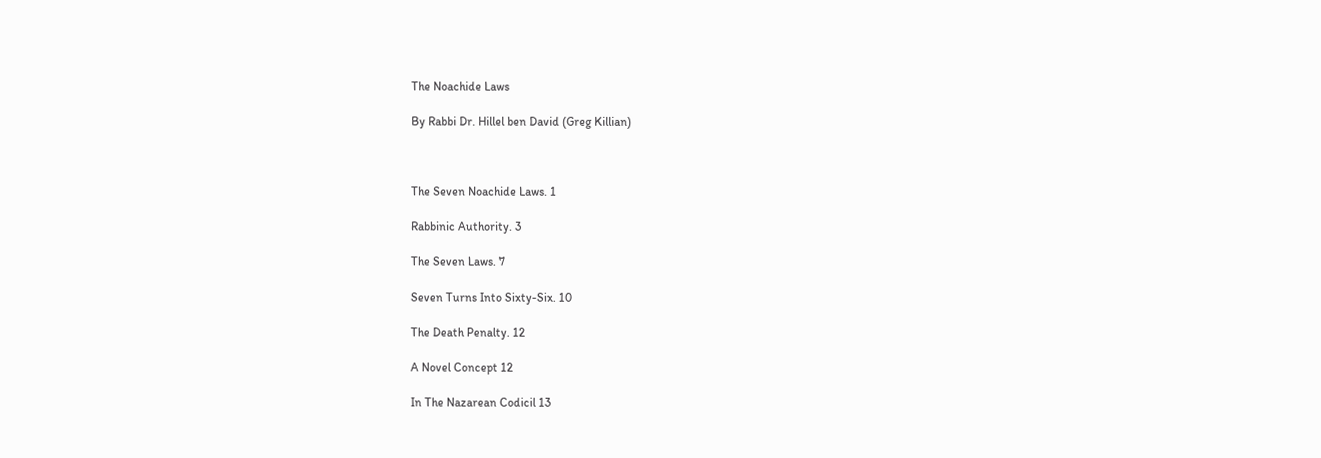The Noachide Laws

By Rabbi Dr. Hillel ben David (Greg Killian)



The Seven Noachide Laws. 1

Rabbinic Authority. 3

The Seven Laws. 7

Seven Turns Into Sixty-Six. 10

The Death Penalty. 12

A Novel Concept 12

In The Nazarean Codicil 13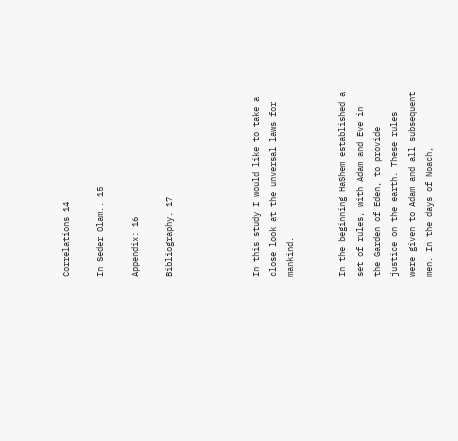Correlations 14

In Seder Olam.. 15

Appendix: 16

Bibliography. 17




In this study I would like to take a close look at the unversal laws for mankind.


In the beginning HaShem established a set of rules, with Adam and Eve in the Garden of Eden, to provide justice on the earth. These rules were given to Adam and all subsequent men. In the days of Noach,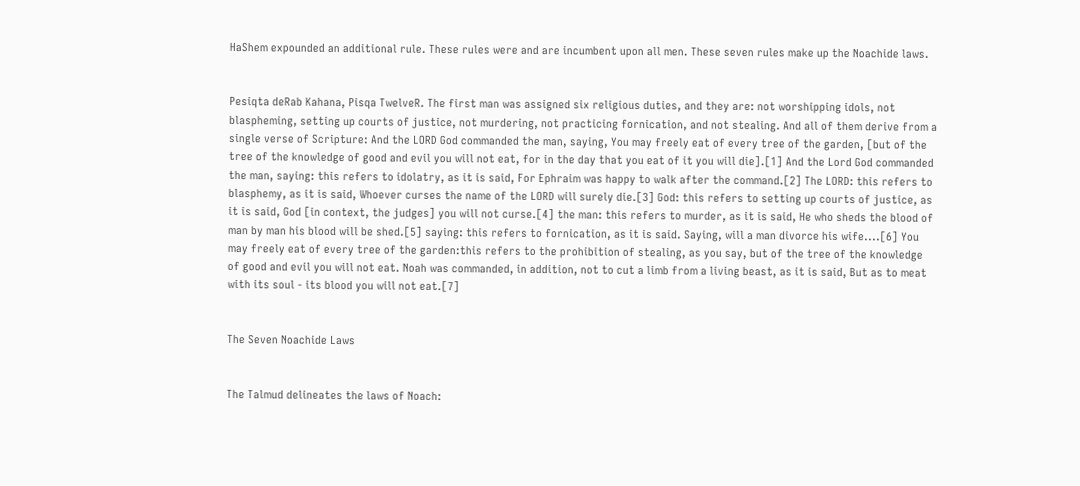HaShem expounded an additional rule. These rules were and are incumbent upon all men. These seven rules make up the Noachide laws.


Pesiqta deRab Kahana, Pisqa TwelveR. The first man was assigned six religious duties, and they are: not worshipping idols, not blaspheming, setting up courts of justice, not murdering, not practicing fornication, and not stealing. And all of them derive from a single verse of Scripture: And the LORD God commanded the man, saying, You may freely eat of every tree of the garden, [but of the tree of the knowledge of good and evil you will not eat, for in the day that you eat of it you will die].[1] And the Lord God commanded the man, saying: this refers to idolatry, as it is said, For Ephraim was happy to walk after the command.[2] The LORD: this refers to blasphemy, as it is said, Whoever curses the name of the LORD will surely die.[3] God: this refers to setting up courts of justice, as it is said, God [in context, the judges] you will not curse.[4] the man: this refers to murder, as it is said, He who sheds the blood of man by man his blood will be shed.[5] saying: this refers to fornication, as it is said. Saying, will a man divorce his wife....[6] You may freely eat of every tree of the garden:this refers to the prohibition of stealing, as you say, but of the tree of the knowledge of good and evil you will not eat. Noah was commanded, in addition, not to cut a limb from a living beast, as it is said, But as to meat with its soul - its blood you will not eat.[7]


The Seven Noachide Laws


The Talmud delineates the laws of Noach: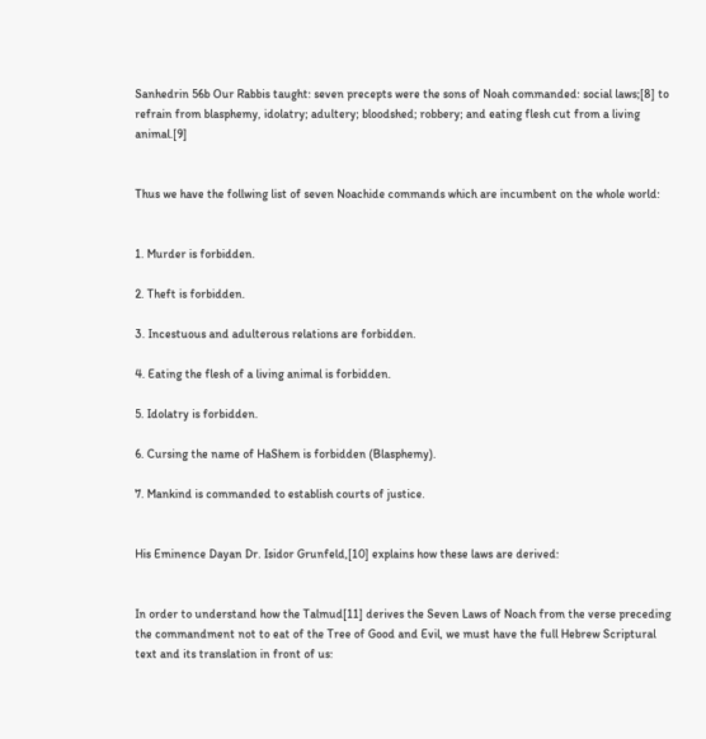Sanhedrin 56b Our Rabbis taught: seven precepts were the sons of Noah commanded: social laws;[8] to refrain from blasphemy, idolatry; adultery; bloodshed; robbery; and eating flesh cut from a living animal.[9]


Thus we have the follwing list of seven Noachide commands which are incumbent on the whole world:


1. Murder is forbidden.

2. Theft is forbidden.

3. Incestuous and adulterous relations are forbidden.

4. Eating the flesh of a living animal is forbidden.

5. Idolatry is forbidden.

6. Cursing the name of HaShem is forbidden (Blasphemy).

7. Mankind is commanded to establish courts of justice.


His Eminence Dayan Dr. Isidor Grunfeld,[10] explains how these laws are derived:


In order to understand how the Talmud[11] derives the Seven Laws of Noach from the verse preceding the commandment not to eat of the Tree of Good and Evil, we must have the full Hebrew Scriptural text and its translation in front of us: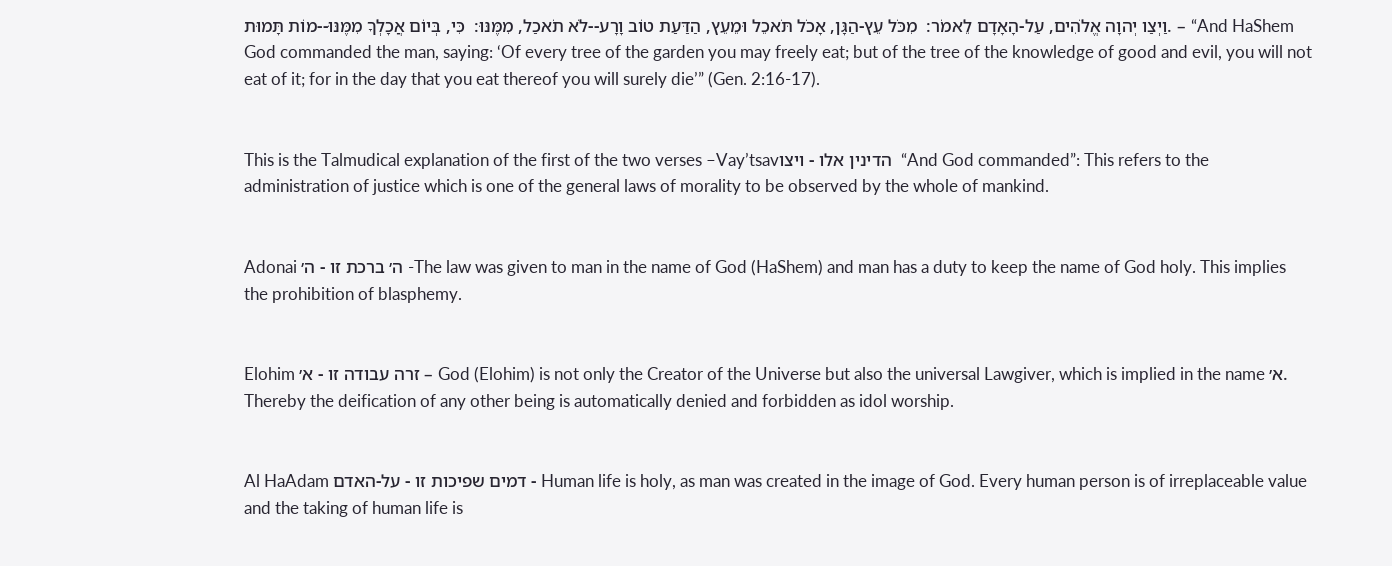וַיְצַו יְהוָה אֱלֹהִים, עַל-הָאָדָם לֵאמֹר:  מִכֹּל עֵץ-הַגָּן, אָכֹל תֹּאכֵל וּמֵעֵץ, הַדַּעַת טוֹב וָרָע--לֹא תֹאכַל, מִמֶּנּוּ:  כִּי, בְּיוֹם אֲכָלְךָ מִמֶּנּוּ--מוֹת תָּמוּת. – “And HaShem God commanded the man, saying: ‘Of every tree of the garden you may freely eat; but of the tree of the knowledge of good and evil, you will not eat of it; for in the day that you eat thereof you will surely die’” (Gen. 2:16-17).


This is the Talmudical explanation of the first of the two verses –Vay’tsavהדינין אלו - ויצו  “And God commanded”: This refers to the administration of justice which is one of the general laws of morality to be observed by the whole of mankind.


Adonai ה׳ ברכת זו - ה׳ -The law was given to man in the name of God (HaShem) and man has a duty to keep the name of God holy. This implies the prohibition of blasphemy.


Elohim זרה עבודה זו - א׳ – God (Elohim) is not only the Creator of the Universe but also the universal Lawgiver, which is implied in the name א׳. Thereby the deification of any other being is automatically denied and forbidden as idol worship.


Al HaAdam דמים שפיכות זו - על-האדם - Human life is holy, as man was created in the image of God. Every human person is of irreplaceable value and the taking of human life is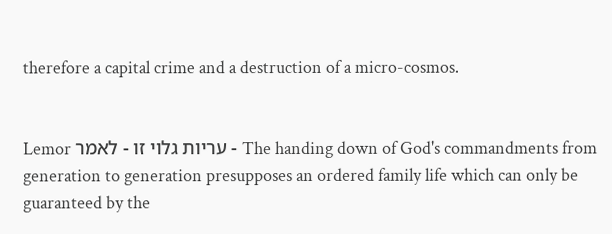therefore a capital crime and a destruction of a micro-cosmos.


Lemor עריות גלוי זו - לאמר - The handing down of God's commandments from generation to generation presupposes an ordered family life which can only be guaranteed by the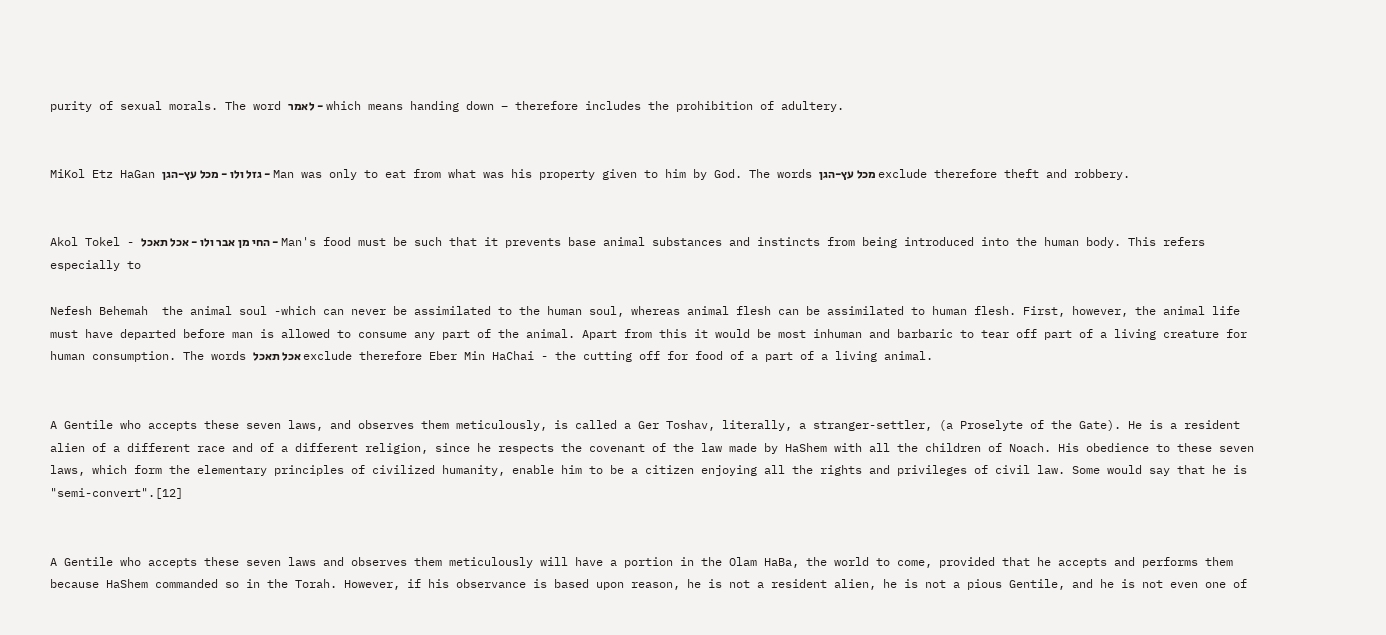purity of sexual morals. The word לאמר - which means handing down – therefore includes the prohibition of adultery.


MiKol Etz HaGan גזל ולו - מכל עץ-הגן - Man was only to eat from what was his property given to him by God. The words מכל עץ-הגן exclude therefore theft and robbery.


Akol Tokel - החי מן אבר ולו - אכל תאכל - Man's food must be such that it prevents base animal substances and instincts from being introduced into the human body. This refers especially to

Nefesh Behemah  the animal soul -which can never be assimilated to the human soul, whereas animal flesh can be assimilated to human flesh. First, however, the animal life must have departed before man is allowed to consume any part of the animal. Apart from this it would be most inhuman and barbaric to tear off part of a living creature for human consumption. The words אכל תאכל exclude therefore Eber Min HaChai - the cutting off for food of a part of a living animal.


A Gentile who accepts these seven laws, and observes them meticulously, is called a Ger Toshav, literally, a stranger-settler, (a Proselyte of the Gate). He is a resident alien of a different race and of a different religion, since he respects the covenant of the law made by HaShem with all the children of Noach. His obedience to these seven laws, which form the elementary principles of civilized humanity, enable him to be a citizen enjoying all the rights and privileges of civil law. Some would say that he is "semi-convert".[12]


A Gentile who accepts these seven laws and observes them meticulously will have a portion in the Olam HaBa, the world to come, provided that he accepts and performs them because HaShem commanded so in the Torah. However, if his observance is based upon reason, he is not a resident alien, he is not a pious Gentile, and he is not even one of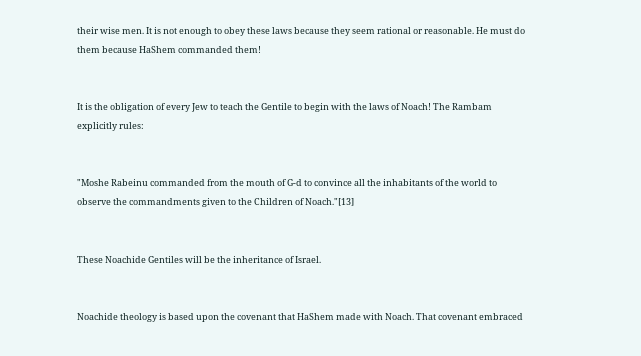their wise men. It is not enough to obey these laws because they seem rational or reasonable. He must do them because HaShem commanded them!


It is the obligation of every Jew to teach the Gentile to begin with the laws of Noach! The Rambam explicitly rules:


"Moshe Rabeinu commanded from the mouth of G-d to convince all the inhabitants of the world to observe the commandments given to the Children of Noach."[13]


These Noachide Gentiles will be the inheritance of Israel.


Noachide theology is based upon the covenant that HaShem made with Noach. That covenant embraced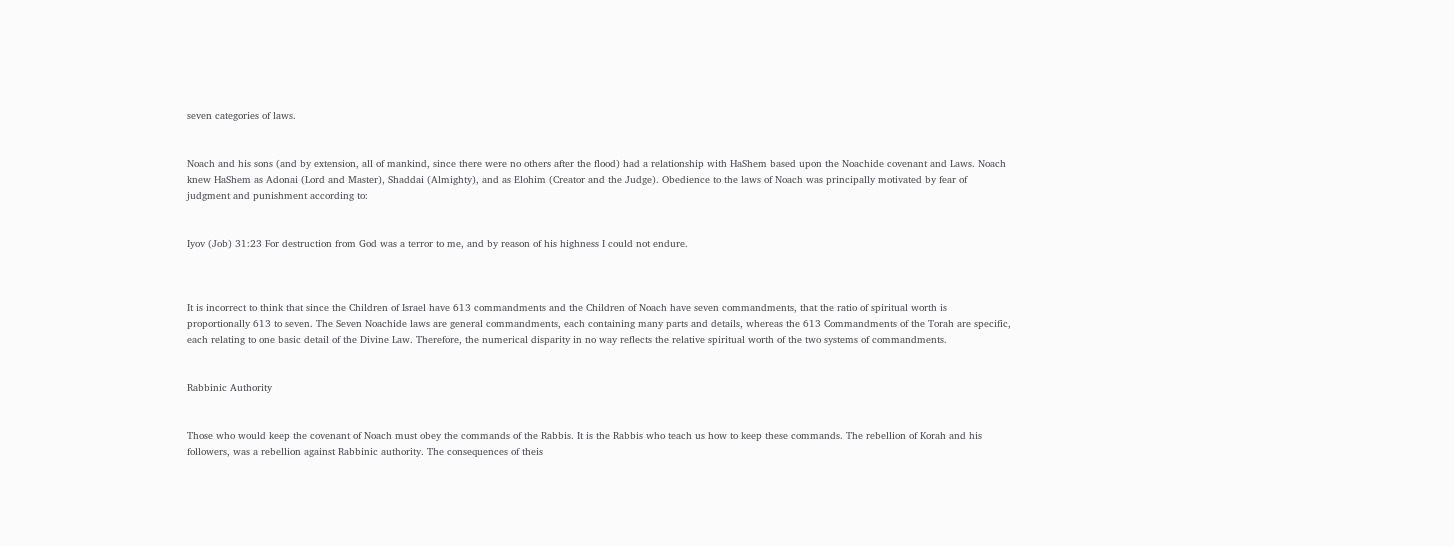seven categories of laws.


Noach and his sons (and by extension, all of mankind, since there were no others after the flood) had a relationship with HaShem based upon the Noachide covenant and Laws. Noach knew HaShem as Adonai (Lord and Master), Shaddai (Almighty), and as Elohim (Creator and the Judge). Obedience to the laws of Noach was principally motivated by fear of judgment and punishment according to:


Iyov (Job) 31:23 For destruction from God was a terror to me, and by reason of his highness I could not endure.



It is incorrect to think that since the Children of Israel have 613 commandments and the Children of Noach have seven commandments, that the ratio of spiritual worth is proportionally 613 to seven. The Seven Noachide laws are general commandments, each containing many parts and details, whereas the 613 Commandments of the Torah are specific, each relating to one basic detail of the Divine Law. Therefore, the numerical disparity in no way reflects the relative spiritual worth of the two systems of commandments.


Rabbinic Authority


Those who would keep the covenant of Noach must obey the commands of the Rabbis. It is the Rabbis who teach us how to keep these commands. The rebellion of Korah and his followers, was a rebellion against Rabbinic authority. The consequences of theis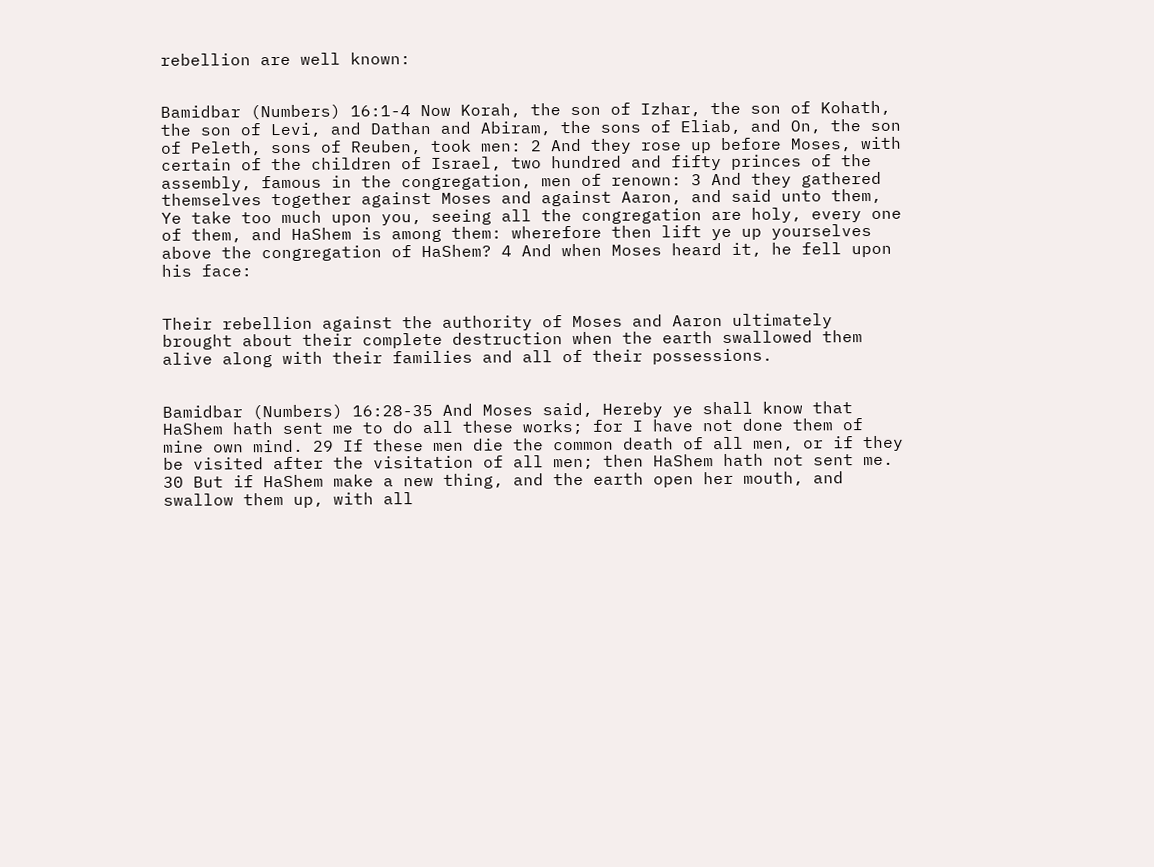rebellion are well known:


Bamidbar (Numbers) 16:1-4 Now Korah, the son of Izhar, the son of Kohath, the son of Levi, and Dathan and Abiram, the sons of Eliab, and On, the son of Peleth, sons of Reuben, took men: 2 And they rose up before Moses, with certain of the children of Israel, two hundred and fifty princes of the assembly, famous in the congregation, men of renown: 3 And they gathered themselves together against Moses and against Aaron, and said unto them, Ye take too much upon you, seeing all the congregation are holy, every one of them, and HaShem is among them: wherefore then lift ye up yourselves above the congregation of HaShem? 4 And when Moses heard it, he fell upon his face:


Their rebellion against the authority of Moses and Aaron ultimately brought about their complete destruction when the earth swallowed them alive along with their families and all of their possessions.


Bamidbar (Numbers) 16:28-35 And Moses said, Hereby ye shall know that HaShem hath sent me to do all these works; for I have not done them of mine own mind. 29 If these men die the common death of all men, or if they be visited after the visitation of all men; then HaShem hath not sent me. 30 But if HaShem make a new thing, and the earth open her mouth, and swallow them up, with all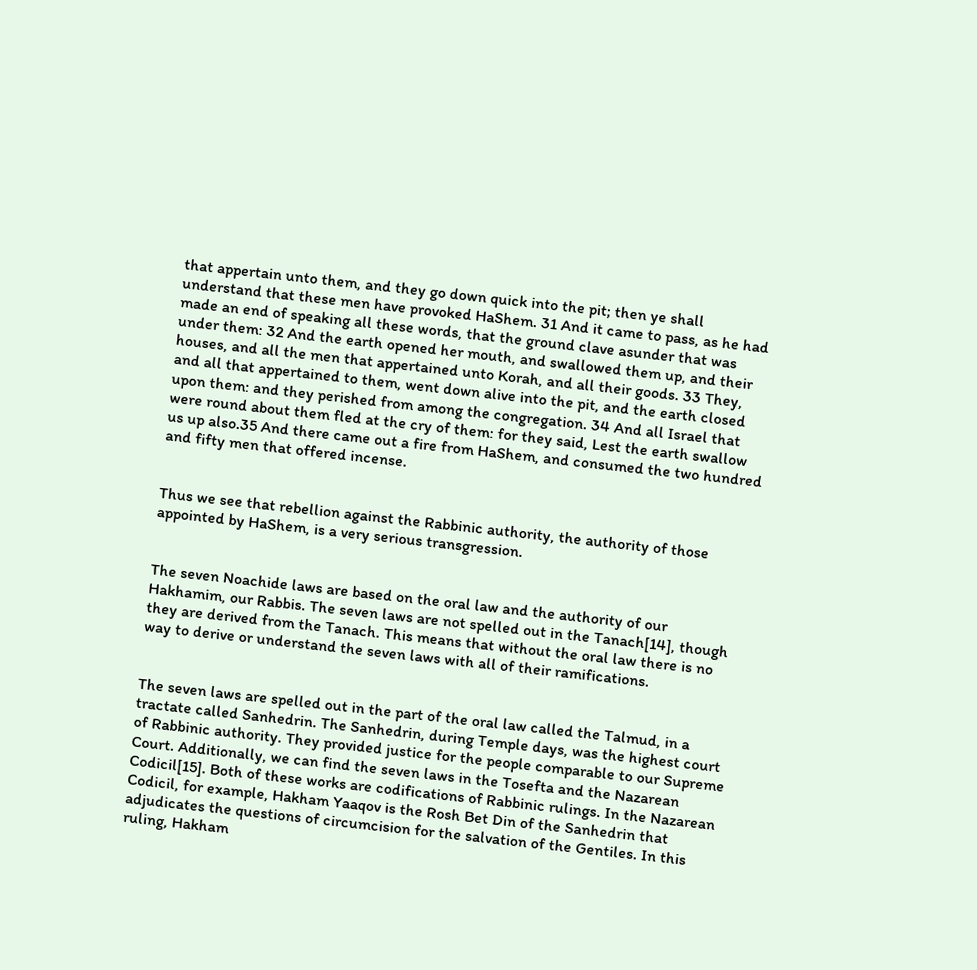that appertain unto them, and they go down quick into the pit; then ye shall understand that these men have provoked HaShem. 31 And it came to pass, as he had made an end of speaking all these words, that the ground clave asunder that was under them: 32 And the earth opened her mouth, and swallowed them up, and their houses, and all the men that appertained unto Korah, and all their goods. 33 They, and all that appertained to them, went down alive into the pit, and the earth closed upon them: and they perished from among the congregation. 34 And all Israel that were round about them fled at the cry of them: for they said, Lest the earth swallow us up also.35 And there came out a fire from HaShem, and consumed the two hundred and fifty men that offered incense.


Thus we see that rebellion against the Rabbinic authority, the authority of those appointed by HaShem, is a very serious transgression.


The seven Noachide laws are based on the oral law and the authority of our Hakhamim, our Rabbis. The seven laws are not spelled out in the Tanach[14], though they are derived from the Tanach. This means that without the oral law there is no way to derive or understand the seven laws with all of their ramifications.


The seven laws are spelled out in the part of the oral law called the Talmud, in a tractate called Sanhedrin. The Sanhedrin, during Temple days, was the highest court of Rabbinic authority. They provided justice for the people comparable to our Supreme Court. Additionally, we can find the seven laws in the Tosefta and the Nazarean Codicil[15]. Both of these works are codifications of Rabbinic rulings. In the Nazarean Codicil, for example, Hakham Yaaqov is the Rosh Bet Din of the Sanhedrin that adjudicates the questions of circumcision for the salvation of the Gentiles. In this ruling, Hakham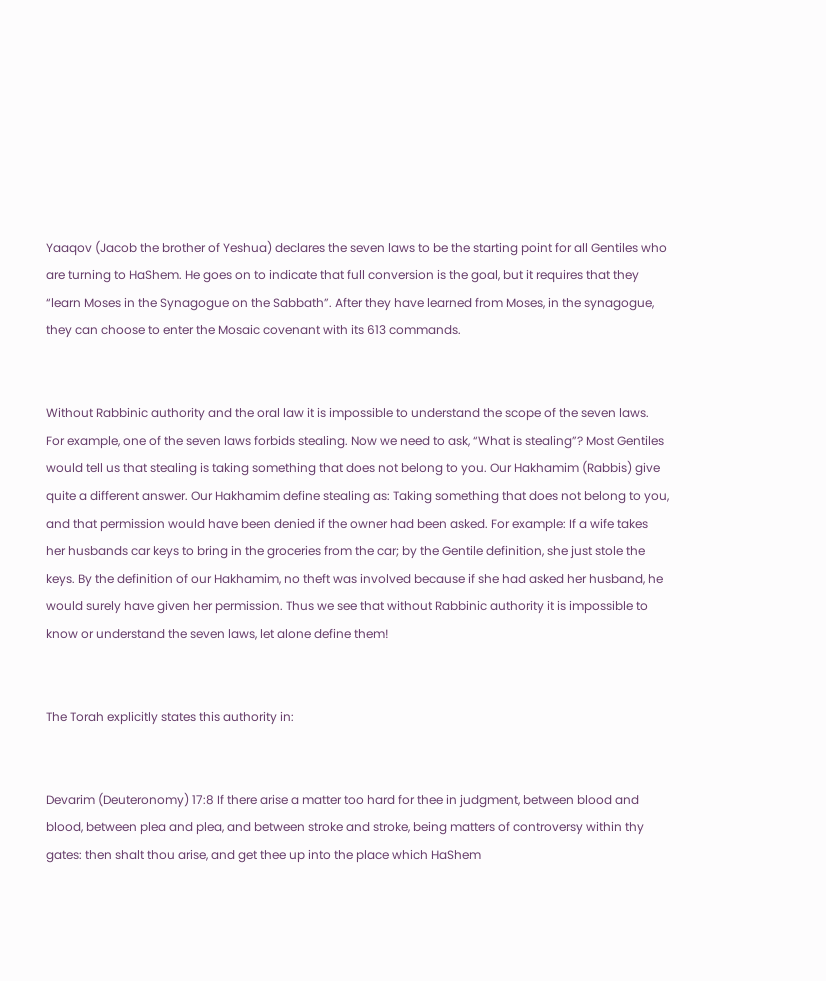Yaaqov (Jacob the brother of Yeshua) declares the seven laws to be the starting point for all Gentiles who are turning to HaShem. He goes on to indicate that full conversion is the goal, but it requires that they “learn Moses in the Synagogue on the Sabbath”. After they have learned from Moses, in the synagogue, they can choose to enter the Mosaic covenant with its 613 commands.


Without Rabbinic authority and the oral law it is impossible to understand the scope of the seven laws. For example, one of the seven laws forbids stealing. Now we need to ask, “What is stealing”? Most Gentiles would tell us that stealing is taking something that does not belong to you. Our Hakhamim (Rabbis) give quite a different answer. Our Hakhamim define stealing as: Taking something that does not belong to you, and that permission would have been denied if the owner had been asked. For example: If a wife takes her husbands car keys to bring in the groceries from the car; by the Gentile definition, she just stole the keys. By the definition of our Hakhamim, no theft was involved because if she had asked her husband, he would surely have given her permission. Thus we see that without Rabbinic authority it is impossible to know or understand the seven laws, let alone define them!


The Torah explicitly states this authority in:


Devarim (Deuteronomy) 17:8 If there arise a matter too hard for thee in judgment, between blood and blood, between plea and plea, and between stroke and stroke, being matters of controversy within thy gates: then shalt thou arise, and get thee up into the place which HaShem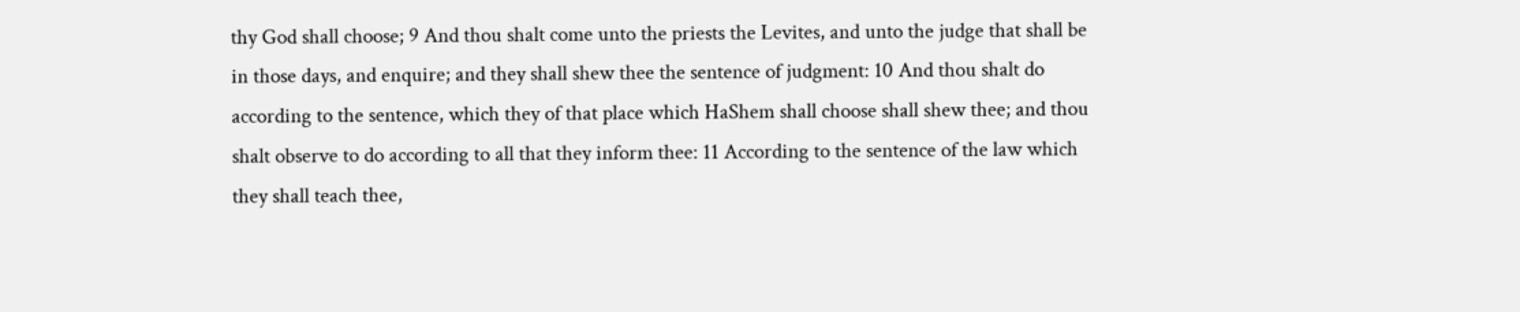thy God shall choose; 9 And thou shalt come unto the priests the Levites, and unto the judge that shall be in those days, and enquire; and they shall shew thee the sentence of judgment: 10 And thou shalt do according to the sentence, which they of that place which HaShem shall choose shall shew thee; and thou shalt observe to do according to all that they inform thee: 11 According to the sentence of the law which they shall teach thee,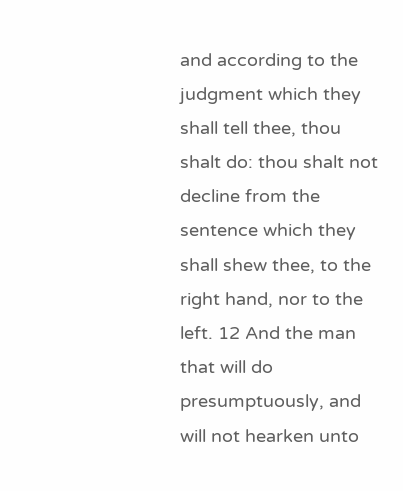and according to the judgment which they shall tell thee, thou shalt do: thou shalt not decline from the sentence which they shall shew thee, to the right hand, nor to the left. 12 And the man that will do presumptuously, and will not hearken unto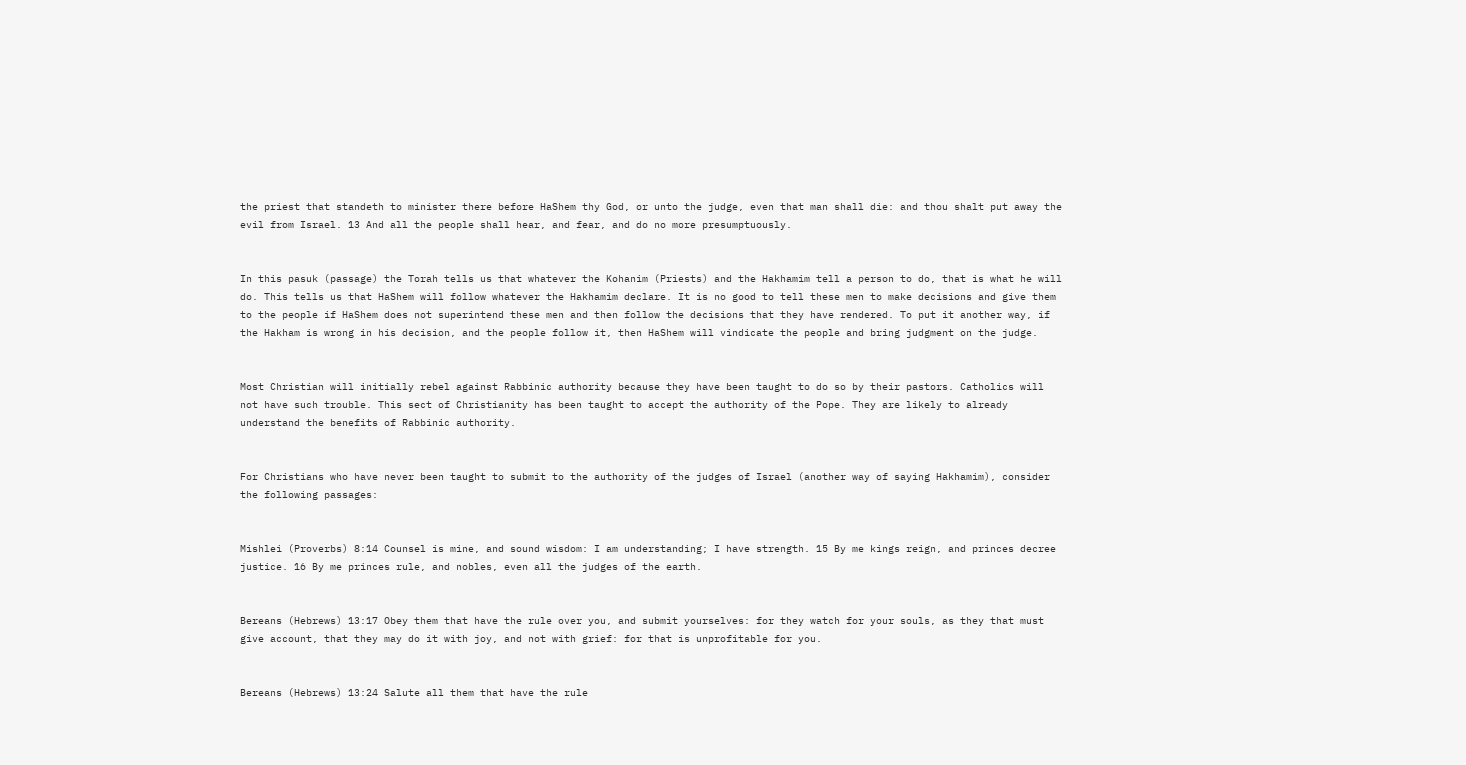the priest that standeth to minister there before HaShem thy God, or unto the judge, even that man shall die: and thou shalt put away the evil from Israel. 13 And all the people shall hear, and fear, and do no more presumptuously.


In this pasuk (passage) the Torah tells us that whatever the Kohanim (Priests) and the Hakhamim tell a person to do, that is what he will do. This tells us that HaShem will follow whatever the Hakhamim declare. It is no good to tell these men to make decisions and give them to the people if HaShem does not superintend these men and then follow the decisions that they have rendered. To put it another way, if the Hakham is wrong in his decision, and the people follow it, then HaShem will vindicate the people and bring judgment on the judge.


Most Christian will initially rebel against Rabbinic authority because they have been taught to do so by their pastors. Catholics will not have such trouble. This sect of Christianity has been taught to accept the authority of the Pope. They are likely to already understand the benefits of Rabbinic authority.


For Christians who have never been taught to submit to the authority of the judges of Israel (another way of saying Hakhamim), consider the following passages:


Mishlei (Proverbs) 8:14 Counsel is mine, and sound wisdom: I am understanding; I have strength. 15 By me kings reign, and princes decree justice. 16 By me princes rule, and nobles, even all the judges of the earth.


Bereans (Hebrews) 13:17 Obey them that have the rule over you, and submit yourselves: for they watch for your souls, as they that must give account, that they may do it with joy, and not with grief: for that is unprofitable for you.


Bereans (Hebrews) 13:24 Salute all them that have the rule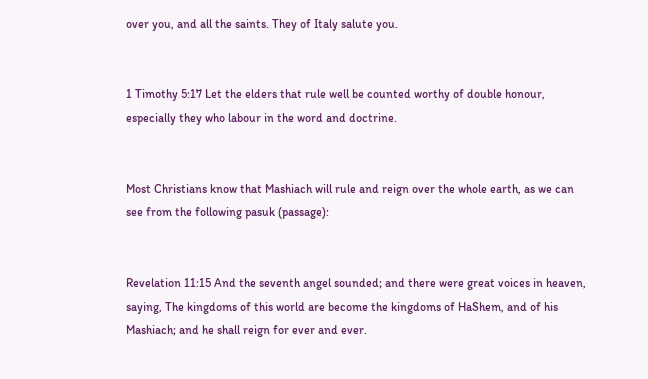over you, and all the saints. They of Italy salute you.


1 Timothy 5:17 Let the elders that rule well be counted worthy of double honour, especially they who labour in the word and doctrine.


Most Christians know that Mashiach will rule and reign over the whole earth, as we can see from the following pasuk (passage):


Revelation 11:15 And the seventh angel sounded; and there were great voices in heaven, saying, The kingdoms of this world are become the kingdoms of HaShem, and of his Mashiach; and he shall reign for ever and ever.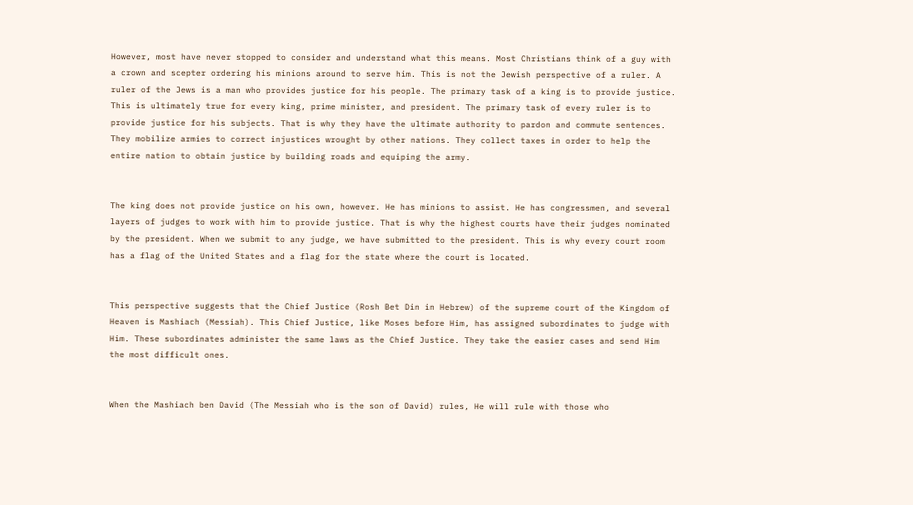However, most have never stopped to consider and understand what this means. Most Christians think of a guy with a crown and scepter ordering his minions around to serve him. This is not the Jewish perspective of a ruler. A ruler of the Jews is a man who provides justice for his people. The primary task of a king is to provide justice. This is ultimately true for every king, prime minister, and president. The primary task of every ruler is to provide justice for his subjects. That is why they have the ultimate authority to pardon and commute sentences. They mobilize armies to correct injustices wrought by other nations. They collect taxes in order to help the entire nation to obtain justice by building roads and equiping the army.


The king does not provide justice on his own, however. He has minions to assist. He has congressmen, and several layers of judges to work with him to provide justice. That is why the highest courts have their judges nominated by the president. When we submit to any judge, we have submitted to the president. This is why every court room has a flag of the United States and a flag for the state where the court is located.


This perspective suggests that the Chief Justice (Rosh Bet Din in Hebrew) of the supreme court of the Kingdom of Heaven is Mashiach (Messiah). This Chief Justice, like Moses before Him, has assigned subordinates to judge with Him. These subordinates administer the same laws as the Chief Justice. They take the easier cases and send Him the most difficult ones.


When the Mashiach ben David (The Messiah who is the son of David) rules, He will rule with those who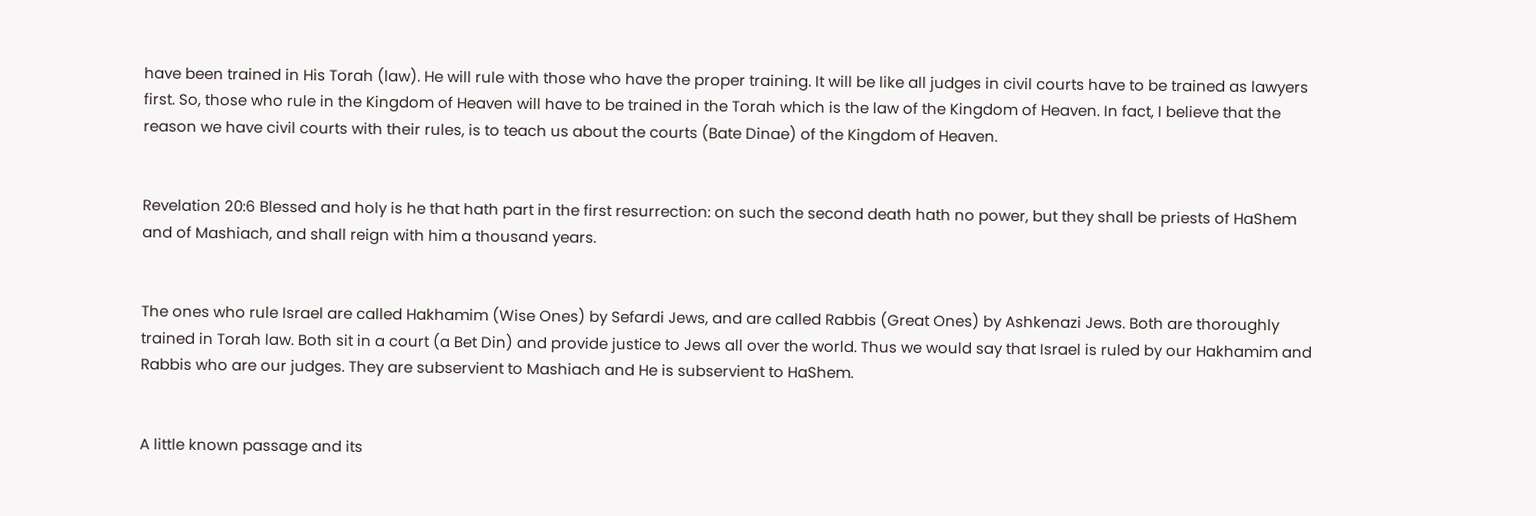have been trained in His Torah (law). He will rule with those who have the proper training. It will be like all judges in civil courts have to be trained as lawyers first. So, those who rule in the Kingdom of Heaven will have to be trained in the Torah which is the law of the Kingdom of Heaven. In fact, I believe that the reason we have civil courts with their rules, is to teach us about the courts (Bate Dinae) of the Kingdom of Heaven.


Revelation 20:6 Blessed and holy is he that hath part in the first resurrection: on such the second death hath no power, but they shall be priests of HaShem and of Mashiach, and shall reign with him a thousand years.


The ones who rule Israel are called Hakhamim (Wise Ones) by Sefardi Jews, and are called Rabbis (Great Ones) by Ashkenazi Jews. Both are thoroughly trained in Torah law. Both sit in a court (a Bet Din) and provide justice to Jews all over the world. Thus we would say that Israel is ruled by our Hakhamim and Rabbis who are our judges. They are subservient to Mashiach and He is subservient to HaShem.


A little known passage and its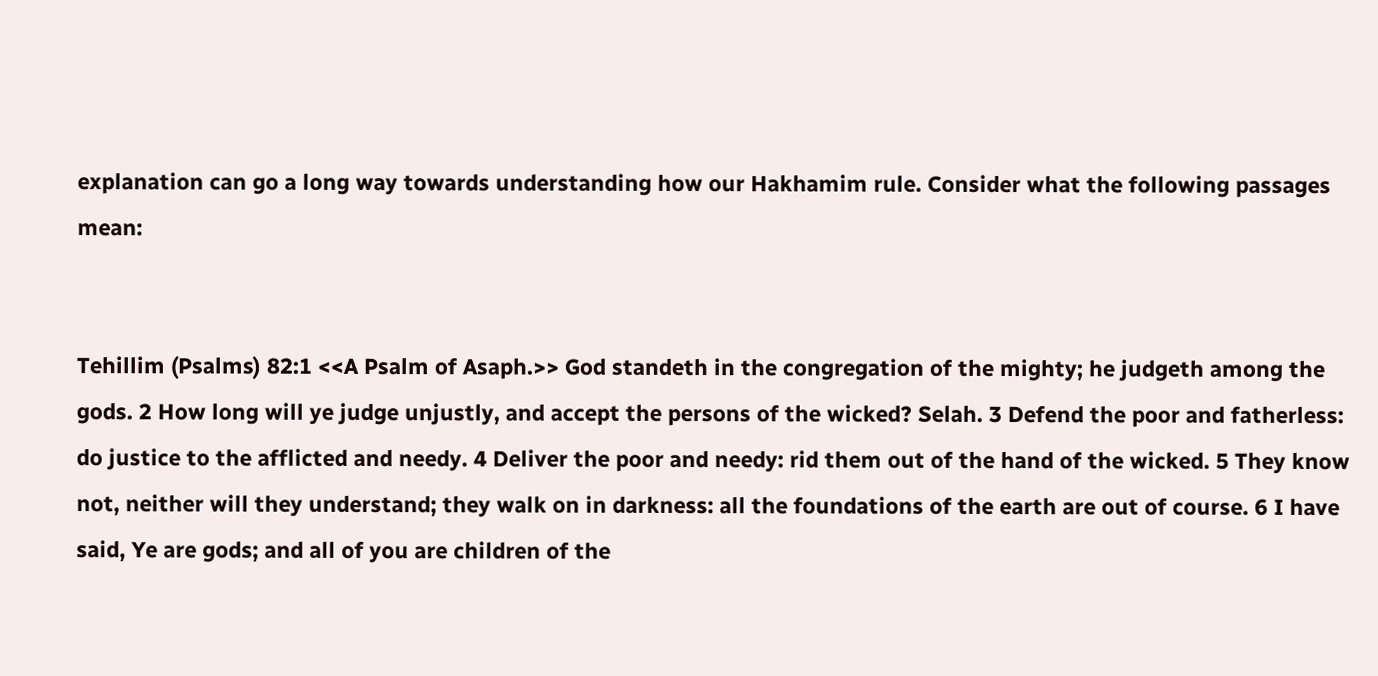explanation can go a long way towards understanding how our Hakhamim rule. Consider what the following passages mean:


Tehillim (Psalms) 82:1 <<A Psalm of Asaph.>> God standeth in the congregation of the mighty; he judgeth among the gods. 2 How long will ye judge unjustly, and accept the persons of the wicked? Selah. 3 Defend the poor and fatherless: do justice to the afflicted and needy. 4 Deliver the poor and needy: rid them out of the hand of the wicked. 5 They know not, neither will they understand; they walk on in darkness: all the foundations of the earth are out of course. 6 I have said, Ye are gods; and all of you are children of the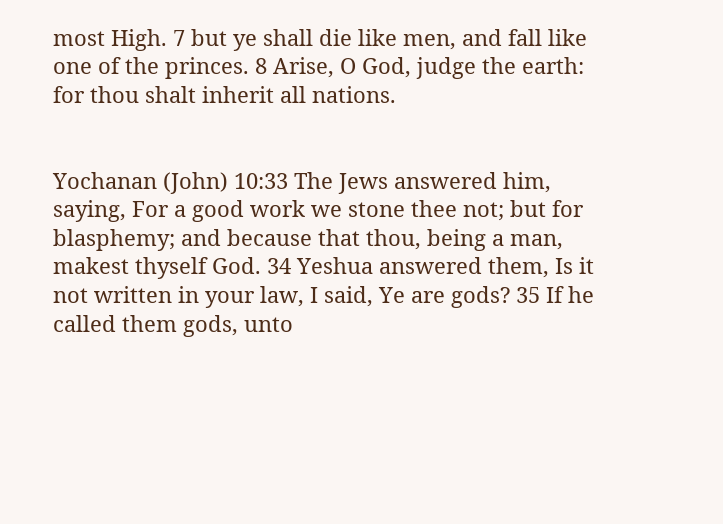most High. 7 but ye shall die like men, and fall like one of the princes. 8 Arise, O God, judge the earth: for thou shalt inherit all nations.


Yochanan (John) 10:33 The Jews answered him, saying, For a good work we stone thee not; but for blasphemy; and because that thou, being a man, makest thyself God. 34 Yeshua answered them, Is it not written in your law, I said, Ye are gods? 35 If he called them gods, unto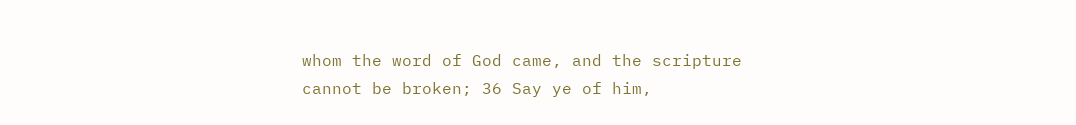whom the word of God came, and the scripture cannot be broken; 36 Say ye of him,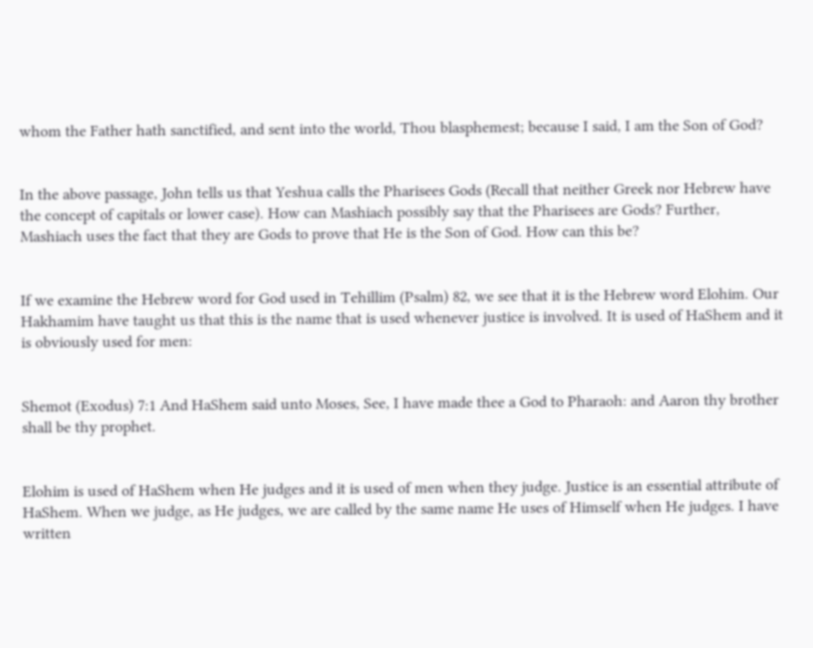whom the Father hath sanctified, and sent into the world, Thou blasphemest; because I said, I am the Son of God?


In the above passage, John tells us that Yeshua calls the Pharisees Gods (Recall that neither Greek nor Hebrew have the concept of capitals or lower case). How can Mashiach possibly say that the Pharisees are Gods? Further, Mashiach uses the fact that they are Gods to prove that He is the Son of God. How can this be?


If we examine the Hebrew word for God used in Tehillim (Psalm) 82, we see that it is the Hebrew word Elohim. Our Hakhamim have taught us that this is the name that is used whenever justice is involved. It is used of HaShem and it is obviously used for men:


Shemot (Exodus) 7:1 And HaShem said unto Moses, See, I have made thee a God to Pharaoh: and Aaron thy brother shall be thy prophet.


Elohim is used of HaShem when He judges and it is used of men when they judge. Justice is an essential attribute of HaShem. When we judge, as He judges, we are called by the same name He uses of Himself when He judges. I have written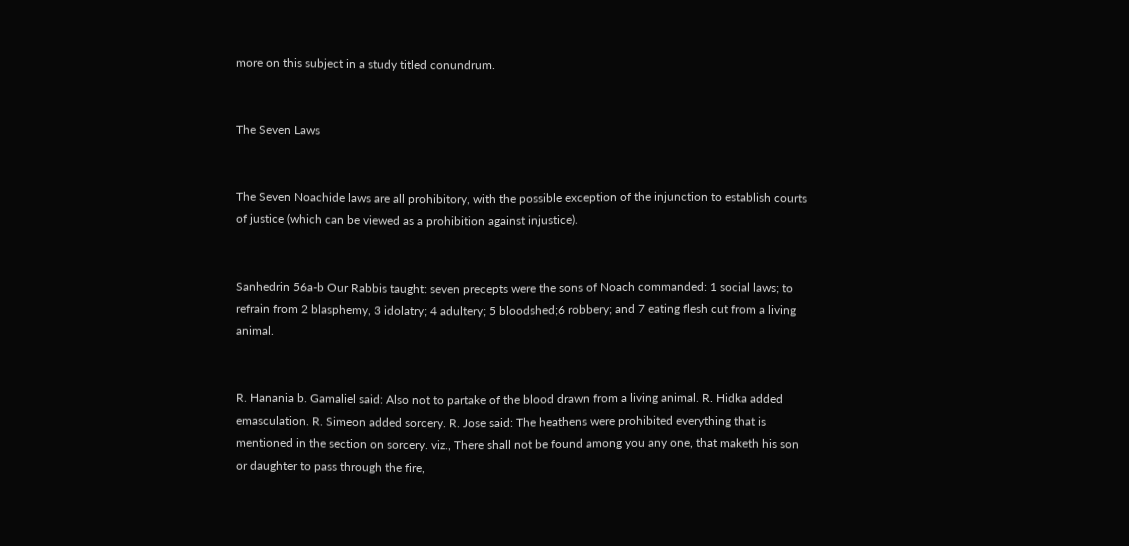more on this subject in a study titled conundrum.


The Seven Laws


The Seven Noachide laws are all prohibitory, with the possible exception of the injunction to establish courts of justice (which can be viewed as a prohibition against injustice).


Sanhedrin 56a-b Our Rabbis taught: seven precepts were the sons of Noach commanded: 1 social laws; to refrain from 2 blasphemy, 3 idolatry; 4 adultery; 5 bloodshed;6 robbery; and 7 eating flesh cut from a living animal.


R. Hanania b. Gamaliel said: Also not to partake of the blood drawn from a living animal. R. Hidka added emasculation. R. Simeon added sorcery. R. Jose said: The heathens were prohibited everything that is mentioned in the section on sorcery. viz., There shall not be found among you any one, that maketh his son or daughter to pass through the fire,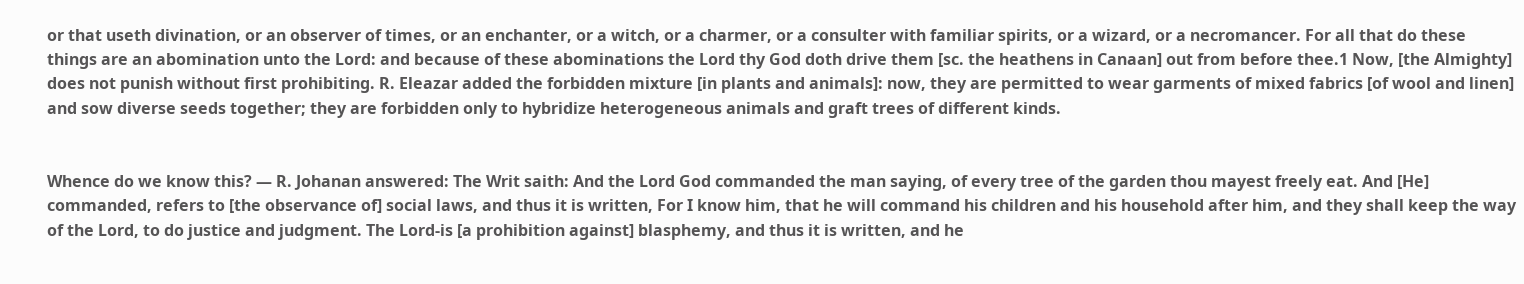or that useth divination, or an observer of times, or an enchanter, or a witch, or a charmer, or a consulter with familiar spirits, or a wizard, or a necromancer. For all that do these things are an abomination unto the Lord: and because of these abominations the Lord thy God doth drive them [sc. the heathens in Canaan] out from before thee.1 Now, [the Almighty] does not punish without first prohibiting. R. Eleazar added the forbidden mixture [in plants and animals]: now, they are permitted to wear garments of mixed fabrics [of wool and linen] and sow diverse seeds together; they are forbidden only to hybridize heterogeneous animals and graft trees of different kinds.


Whence do we know this? — R. Johanan answered: The Writ saith: And the Lord God commanded the man saying, of every tree of the garden thou mayest freely eat. And [He] commanded, refers to [the observance of] social laws, and thus it is written, For I know him, that he will command his children and his household after him, and they shall keep the way of the Lord, to do justice and judgment. The Lord-is [a prohibition against] blasphemy, and thus it is written, and he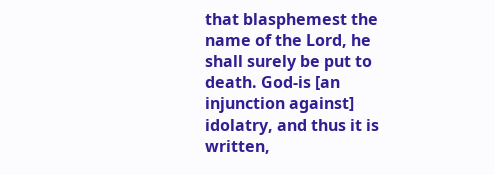that blasphemest the name of the Lord, he shall surely be put to death. God-is [an injunction against] idolatry, and thus it is written,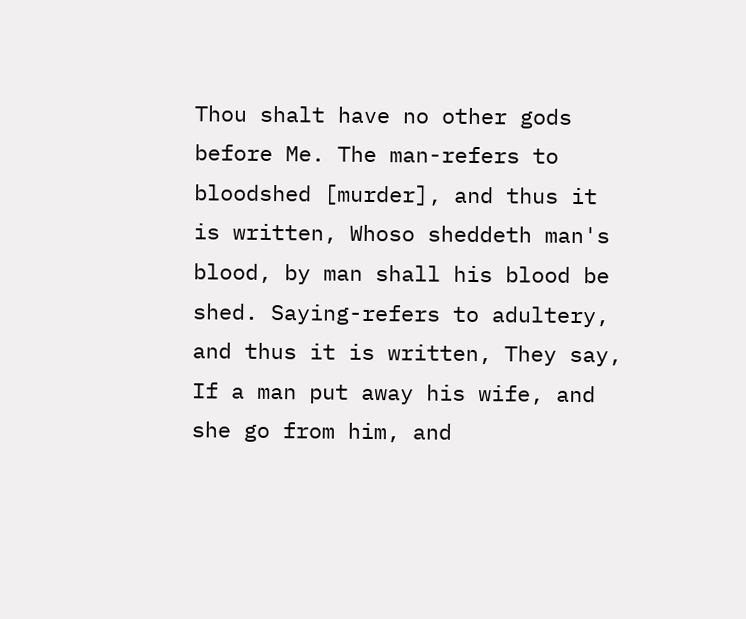Thou shalt have no other gods before Me. The man-refers to bloodshed [murder], and thus it is written, Whoso sheddeth man's blood, by man shall his blood be shed. Saying-refers to adultery, and thus it is written, They say, If a man put away his wife, and she go from him, and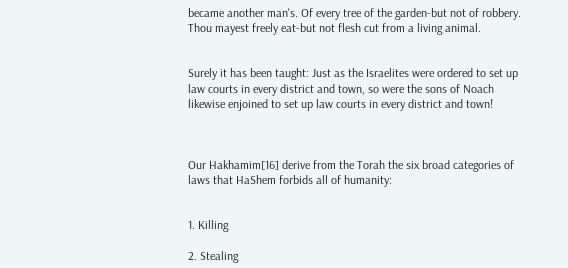became another man's. Of every tree of the garden-but not of robbery. Thou mayest freely eat-but not flesh cut from a living animal.


Surely it has been taught: Just as the Israelites were ordered to set up law courts in every district and town, so were the sons of Noach likewise enjoined to set up law courts in every district and town!



Our Hakhamim[16] derive from the Torah the six broad categories of laws that HaShem forbids all of humanity:


1. Killing

2. Stealing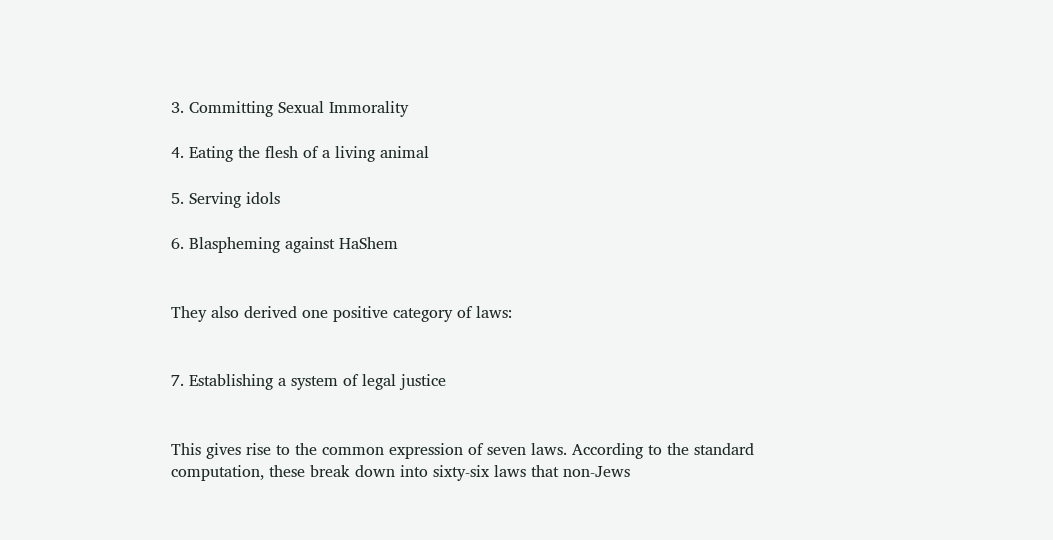3. Committing Sexual Immorality

4. Eating the flesh of a living animal

5. Serving idols

6. Blaspheming against HaShem


They also derived one positive category of laws:


7. Establishing a system of legal justice


This gives rise to the common expression of seven laws. According to the standard computation, these break down into sixty-six laws that non-Jews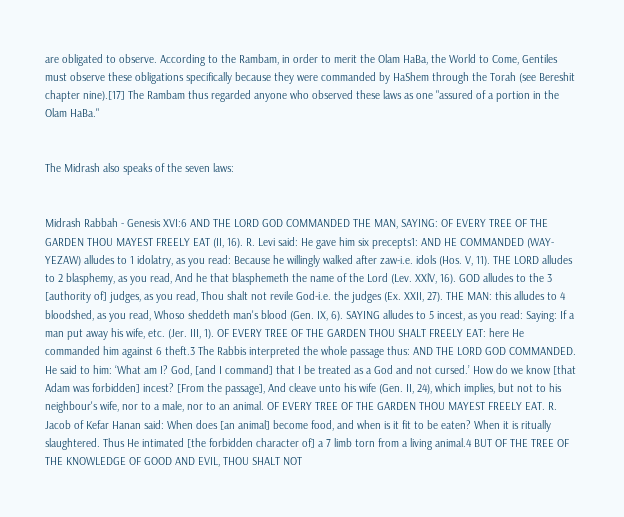are obligated to observe. According to the Rambam, in order to merit the Olam HaBa, the World to Come, Gentiles must observe these obligations specifically because they were commanded by HaShem through the Torah (see Bereshit chapter nine).[17] The Rambam thus regarded anyone who observed these laws as one "assured of a portion in the Olam HaBa."


The Midrash also speaks of the seven laws:


Midrash Rabbah - Genesis XVI:6 AND THE LORD GOD COMMANDED THE MAN, SAYING: OF EVERY TREE OF THE GARDEN THOU MAYEST FREELY EAT (II, 16). R. Levi said: He gave him six precepts1: AND HE COMMANDED (WAY-YEZAW) alludes to 1 idolatry, as you read: Because he willingly walked after zaw-i.e. idols (Hos. V, 11). THE LORD alludes to 2 blasphemy, as you read, And he that blasphemeth the name of the Lord (Lev. XXlV, 16). GOD alludes to the 3 [authority of] judges, as you read, Thou shalt not revile God-i.e. the judges (Ex. XXII, 27). THE MAN: this alludes to 4 bloodshed, as you read, Whoso sheddeth man's blood (Gen. IX, 6). SAYING alludes to 5 incest, as you read: Saying: If a man put away his wife, etc. (Jer. III, 1). OF EVERY TREE OF THE GARDEN THOU SHALT FREELY EAT: here He commanded him against 6 theft.3 The Rabbis interpreted the whole passage thus: AND THE LORD GOD COMMANDED. He said to him: ‘What am I? God, [and I command] that I be treated as a God and not cursed.’ How do we know [that Adam was forbidden] incest? [From the passage], And cleave unto his wife (Gen. II, 24), which implies, but not to his neighbour's wife, nor to a male, nor to an animal. OF EVERY TREE OF THE GARDEN THOU MAYEST FREELY EAT. R. Jacob of Kefar Hanan said: When does [an animal] become food, and when is it fit to be eaten? When it is ritually slaughtered. Thus He intimated [the forbidden character of] a 7 limb torn from a living animal.4 BUT OF THE TREE OF THE KNOWLEDGE OF GOOD AND EVIL, THOU SHALT NOT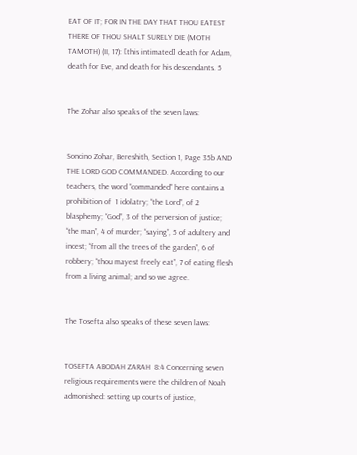EAT OF IT; FOR IN THE DAY THAT THOU EATEST THERE OF THOU SHALT SURELY DIE (MOTH TAMOTH) (II, 17): [this intimated] death for Adam, death for Eve, and death for his descendants. 5


The Zohar also speaks of the seven laws:


Soncino Zohar, Bereshith, Section 1, Page 35b AND THE LORD GOD COMMANDED. According to our teachers, the word “commanded” here contains a prohibition of  1 idolatry; “the Lord”, of 2 blasphemy; “God”, 3 of the perversion of justice; “the man”, 4 of murder; “saying”, 5 of adultery and incest; “from all the trees of the garden”, 6 of robbery; “thou mayest freely eat”, 7 of eating flesh from a living animal; and so we agree.


The Tosefta also speaks of these seven laws:


TOSEFTA ABODAH ZARAH  8:4 Concerning seven religious requirements were the children of Noah admonished: setting up courts of justice,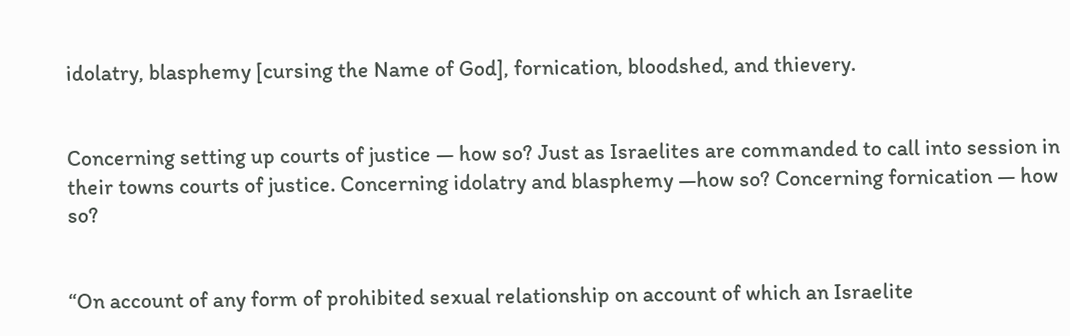idolatry, blasphemy [cursing the Name of God], fornication, bloodshed, and thievery.


Concerning setting up courts of justice — how so? Just as Israelites are commanded to call into session in their towns courts of justice. Concerning idolatry and blasphemy —how so? Concerning fornication — how so?


“On account of any form of prohibited sexual relationship on account of which an Israelite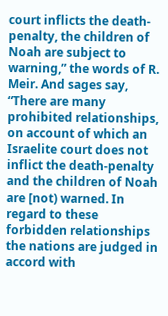court inflicts the death-penalty, the children of Noah are subject to warning,” the words of R. Meir. And sages say, “There are many prohibited relationships, on account of which an Israelite court does not inflict the death-penalty and the children of Noah are [not) warned. In regard to these forbidden relationships the nations are judged in accord with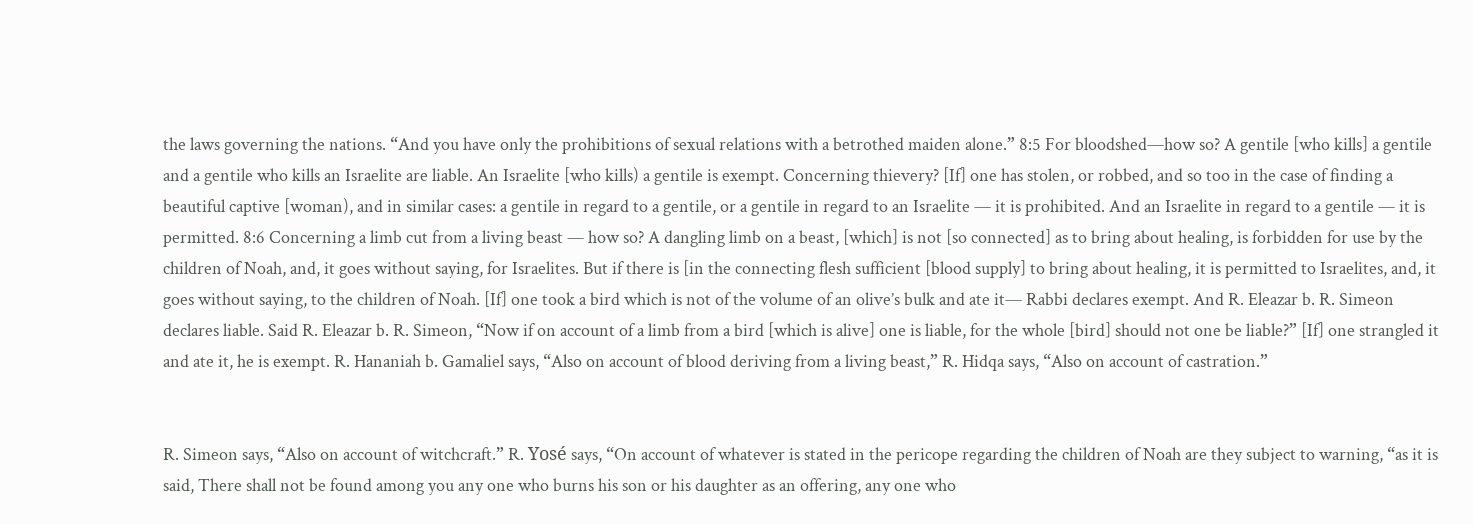the laws governing the nations. “And you have only the prohibitions of sexual relations with a betrothed maiden alone.” 8:5 For bloodshed—how so? A gentile [who kills] a gentile and a gentile who kills an Israelite are liable. An Israelite [who kills) a gentile is exempt. Concerning thievery? [If] one has stolen, or robbed, and so too in the case of finding a beautiful captive [woman), and in similar cases: a gentile in regard to a gentile, or a gentile in regard to an Israelite — it is prohibited. And an Israelite in regard to a gentile — it is permitted. 8:6 Concerning a limb cut from a living beast — how so? A dangling limb on a beast, [which] is not [so connected] as to bring about healing, is forbidden for use by the children of Noah, and, it goes without saying, for Israelites. But if there is [in the connecting flesh sufficient [blood supply] to bring about healing, it is permitted to Israelites, and, it goes without saying, to the children of Noah. [If] one took a bird which is not of the volume of an olive’s bulk and ate it— Rabbi declares exempt. And R. Eleazar b. R. Simeon declares liable. Said R. Eleazar b. R. Simeon, “Now if on account of a limb from a bird [which is alive] one is liable, for the whole [bird] should not one be liable?” [If] one strangled it and ate it, he is exempt. R. Hananiah b. Gamaliel says, “Also on account of blood deriving from a living beast,” R. Hidqa says, “Also on account of castration.”


R. Simeon says, “Also on account of witchcraft.” R. Yosé says, “On account of whatever is stated in the pericope regarding the children of Noah are they subject to warning, “as it is said, There shall not be found among you any one who burns his son or his daughter as an offering, any one who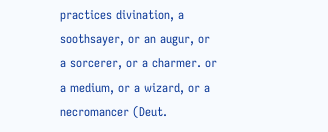practices divination, a soothsayer, or an augur, or a sorcerer, or a charmer. or a medium, or a wizard, or a necromancer (Deut.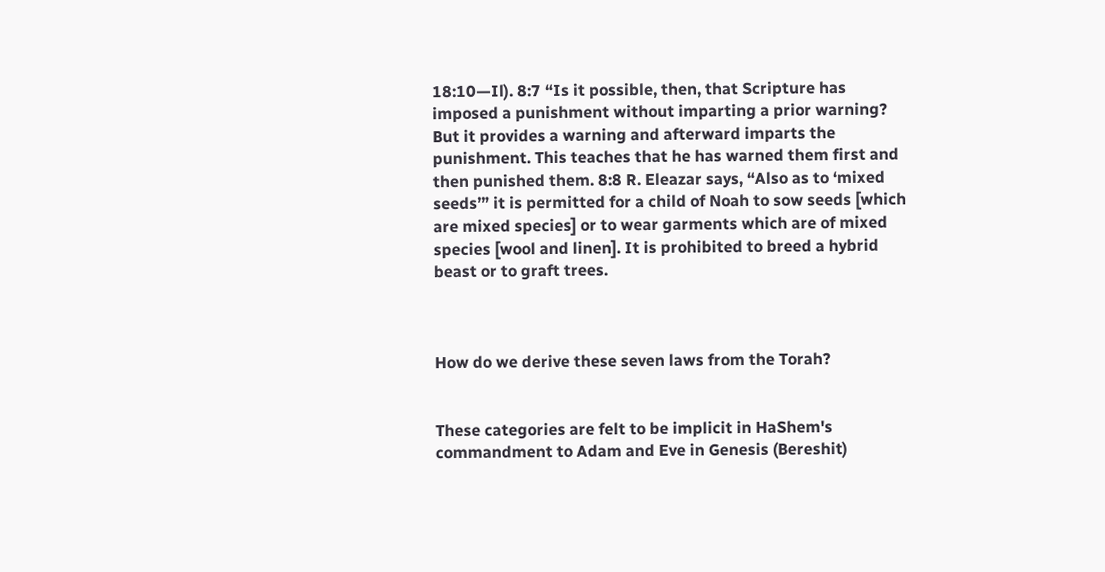18:10—Il). 8:7 “Is it possible, then, that Scripture has imposed a punishment without imparting a prior warning? But it provides a warning and afterward imparts the punishment. This teaches that he has warned them first and then punished them. 8:8 R. Eleazar says, “Also as to ‘mixed seeds’” it is permitted for a child of Noah to sow seeds [which are mixed species] or to wear garments which are of mixed species [wool and linen]. It is prohibited to breed a hybrid beast or to graft trees.



How do we derive these seven laws from the Torah?


These categories are felt to be implicit in HaShem's commandment to Adam and Eve in Genesis (Bereshit)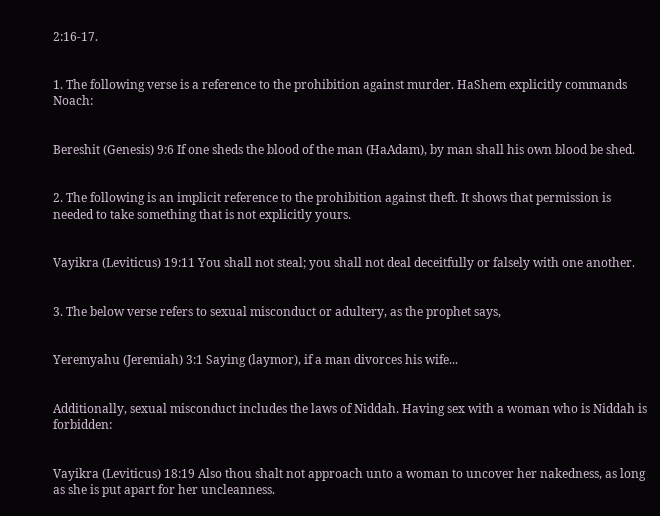2:16-17.


1. The following verse is a reference to the prohibition against murder. HaShem explicitly commands Noach:


Bereshit (Genesis) 9:6 If one sheds the blood of the man (HaAdam), by man shall his own blood be shed.


2. The following is an implicit reference to the prohibition against theft. It shows that permission is needed to take something that is not explicitly yours.


Vayikra (Leviticus) 19:11 You shall not steal; you shall not deal deceitfully or falsely with one another.


3. The below verse refers to sexual misconduct or adultery, as the prophet says,


Yeremyahu (Jeremiah) 3:1 Saying (laymor), if a man divorces his wife...


Additionally, sexual misconduct includes the laws of Niddah. Having sex with a woman who is Niddah is forbidden:


Vayikra (Leviticus) 18:19 Also thou shalt not approach unto a woman to uncover her nakedness, as long as she is put apart for her uncleanness.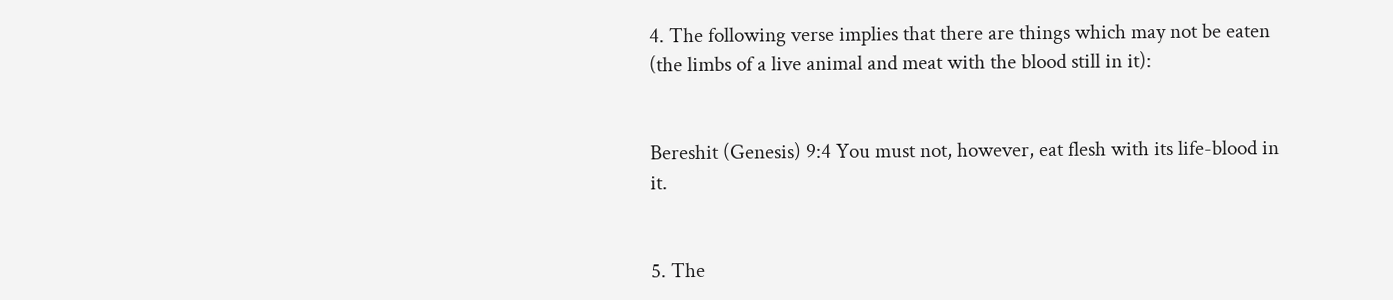4. The following verse implies that there are things which may not be eaten (the limbs of a live animal and meat with the blood still in it):


Bereshit (Genesis) 9:4 You must not, however, eat flesh with its life-blood in it.


5. The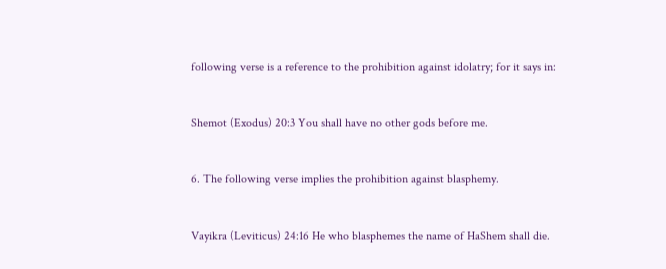following verse is a reference to the prohibition against idolatry; for it says in:


Shemot (Exodus) 20:3 You shall have no other gods before me.


6. The following verse implies the prohibition against blasphemy.


Vayikra (Leviticus) 24:16 He who blasphemes the name of HaShem shall die.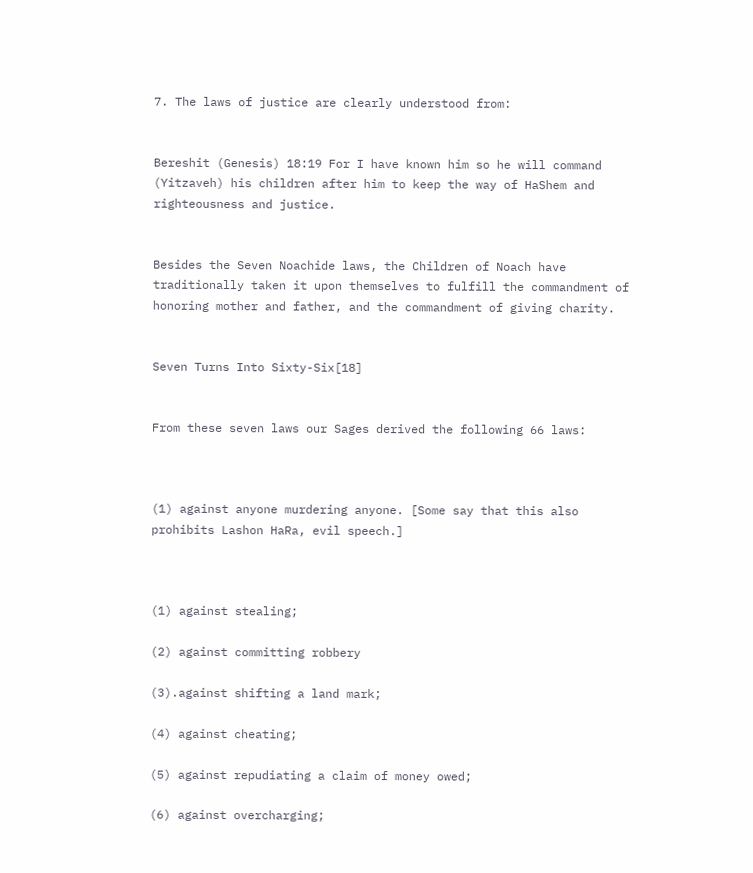7. The laws of justice are clearly understood from:


Bereshit (Genesis) 18:19 For I have known him so he will command (Yitzaveh) his children after him to keep the way of HaShem and righteousness and justice.


Besides the Seven Noachide laws, the Children of Noach have traditionally taken it upon themselves to fulfill the commandment of honoring mother and father, and the commandment of giving charity.


Seven Turns Into Sixty-Six[18]


From these seven laws our Sages derived the following 66 laws:



(1) against anyone murdering anyone. [Some say that this also prohibits Lashon HaRa, evil speech.]



(1) against stealing;

(2) against committing robbery

(3).against shifting a land mark;

(4) against cheating;

(5) against repudiating a claim of money owed;

(6) against overcharging;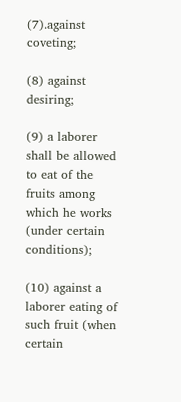(7).against coveting;

(8) against desiring;

(9) a laborer shall be allowed to eat of the fruits among which he works (under certain conditions);

(10) against a laborer eating of such fruit (when certain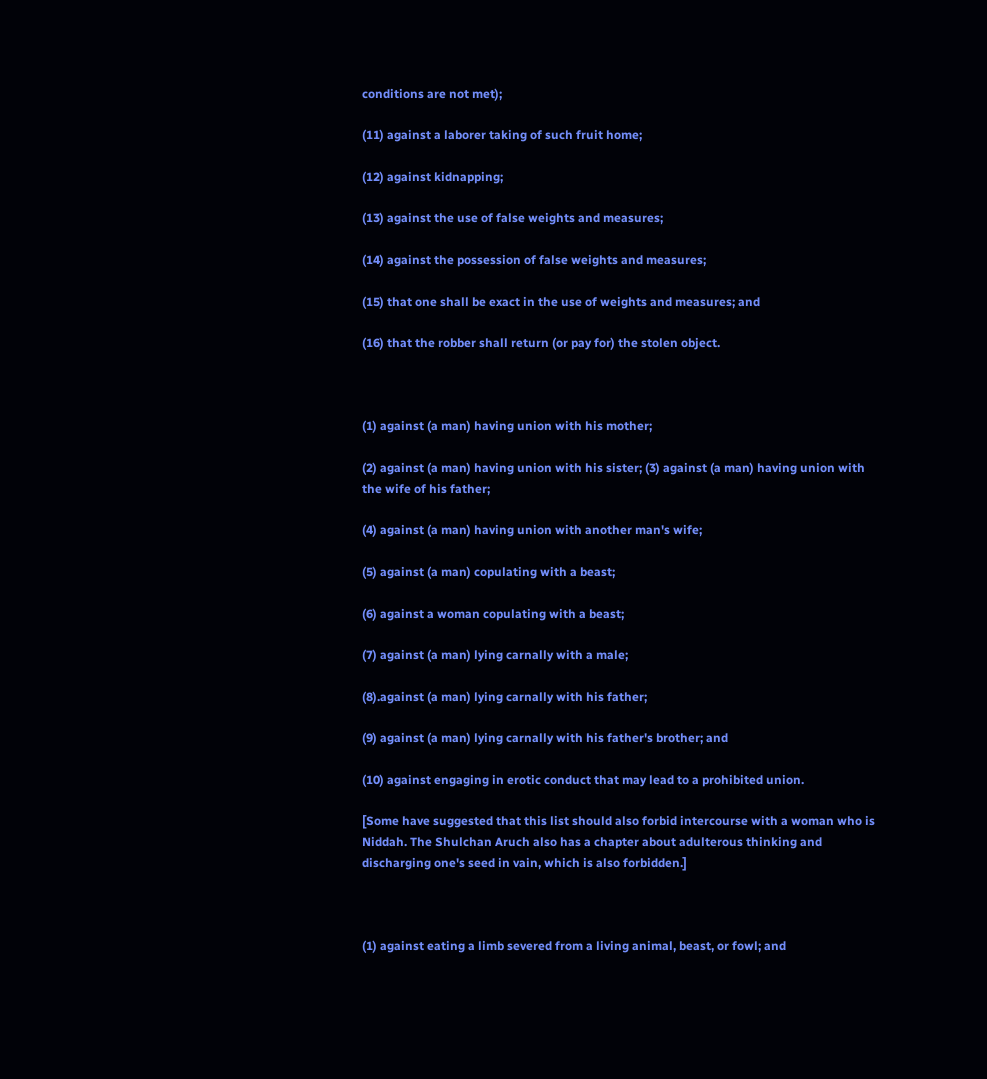conditions are not met);

(11) against a laborer taking of such fruit home;

(12) against kidnapping;

(13) against the use of false weights and measures;

(14) against the possession of false weights and measures;

(15) that one shall be exact in the use of weights and measures; and

(16) that the robber shall return (or pay for) the stolen object.



(1) against (a man) having union with his mother;

(2) against (a man) having union with his sister; (3) against (a man) having union with the wife of his father;

(4) against (a man) having union with another man's wife;

(5) against (a man) copulating with a beast;

(6) against a woman copulating with a beast;

(7) against (a man) lying carnally with a male;

(8).against (a man) lying carnally with his father;

(9) against (a man) lying carnally with his father's brother; and

(10) against engaging in erotic conduct that may lead to a prohibited union.

[Some have suggested that this list should also forbid intercourse with a woman who is Niddah. The Shulchan Aruch also has a chapter about adulterous thinking and discharging one's seed in vain, which is also forbidden.]



(1) against eating a limb severed from a living animal, beast, or fowl; and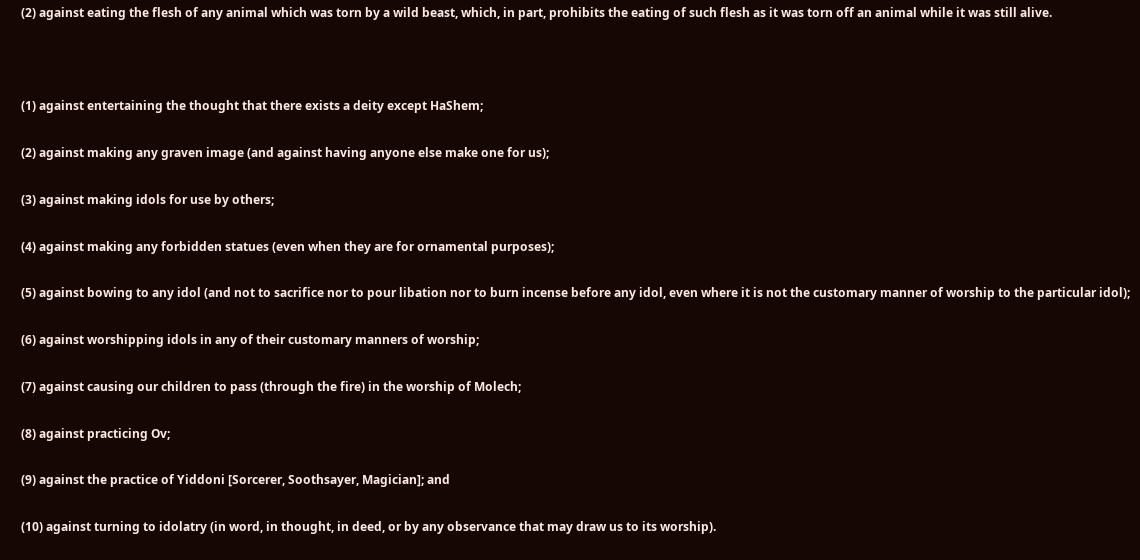(2) against eating the flesh of any animal which was torn by a wild beast, which, in part, prohibits the eating of such flesh as it was torn off an animal while it was still alive.



(1) against entertaining the thought that there exists a deity except HaShem;

(2) against making any graven image (and against having anyone else make one for us);

(3) against making idols for use by others;

(4) against making any forbidden statues (even when they are for ornamental purposes);

(5) against bowing to any idol (and not to sacrifice nor to pour libation nor to burn incense before any idol, even where it is not the customary manner of worship to the particular idol);

(6) against worshipping idols in any of their customary manners of worship;

(7) against causing our children to pass (through the fire) in the worship of Molech;

(8) against practicing Ov;

(9) against the practice of Yiddoni [Sorcerer, Soothsayer, Magician]; and

(10) against turning to idolatry (in word, in thought, in deed, or by any observance that may draw us to its worship).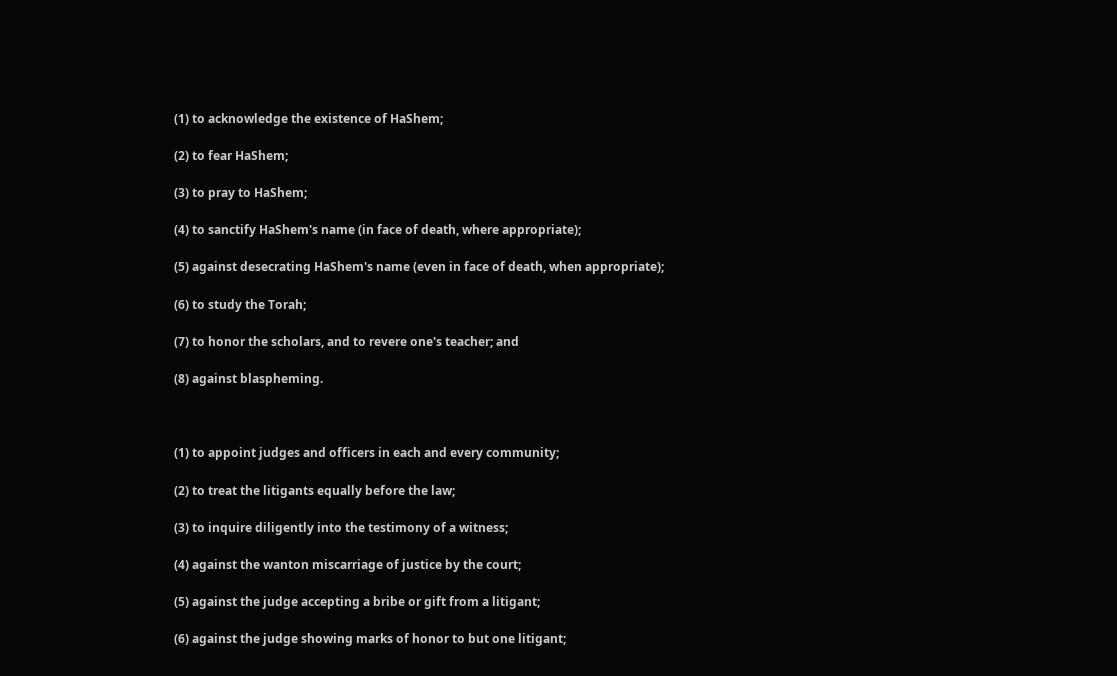(1) to acknowledge the existence of HaShem;

(2) to fear HaShem;

(3) to pray to HaShem;

(4) to sanctify HaShem's name (in face of death, where appropriate);

(5) against desecrating HaShem's name (even in face of death, when appropriate);

(6) to study the Torah;

(7) to honor the scholars, and to revere one's teacher; and

(8) against blaspheming.



(1) to appoint judges and officers in each and every community;

(2) to treat the litigants equally before the law;

(3) to inquire diligently into the testimony of a witness;

(4) against the wanton miscarriage of justice by the court;

(5) against the judge accepting a bribe or gift from a litigant;

(6) against the judge showing marks of honor to but one litigant;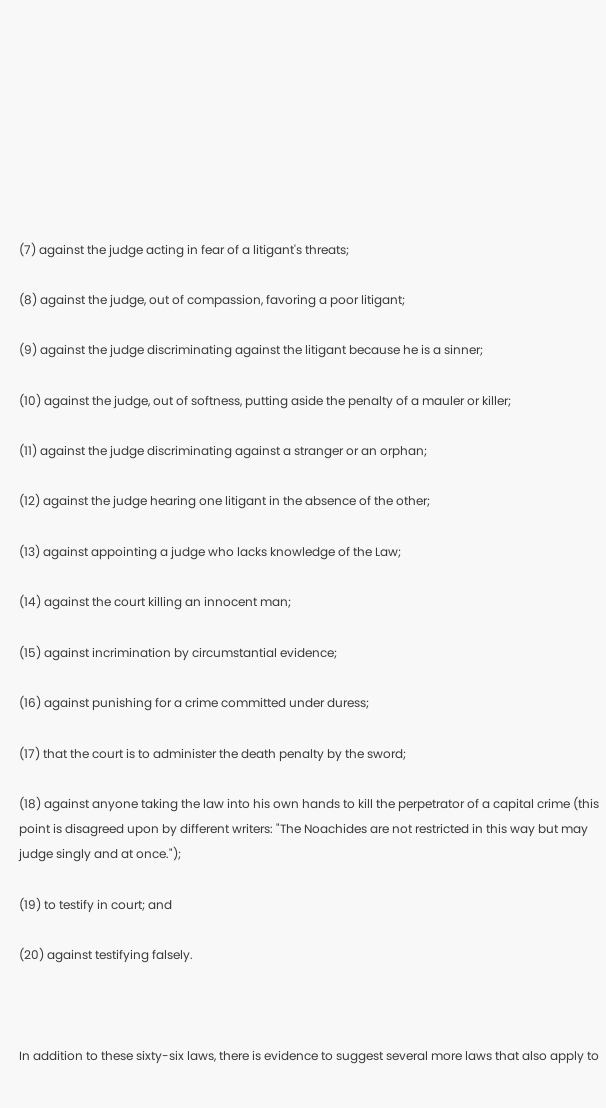(7) against the judge acting in fear of a litigant's threats;

(8) against the judge, out of compassion, favoring a poor litigant;

(9) against the judge discriminating against the litigant because he is a sinner;

(10) against the judge, out of softness, putting aside the penalty of a mauler or killer;

(11) against the judge discriminating against a stranger or an orphan;

(12) against the judge hearing one litigant in the absence of the other;

(13) against appointing a judge who lacks knowledge of the Law;

(14) against the court killing an innocent man;

(15) against incrimination by circumstantial evidence;

(16) against punishing for a crime committed under duress;

(17) that the court is to administer the death penalty by the sword;

(18) against anyone taking the law into his own hands to kill the perpetrator of a capital crime (this point is disagreed upon by different writers: "The Noachides are not restricted in this way but may judge singly and at once.");

(19) to testify in court; and

(20) against testifying falsely.



In addition to these sixty-six laws, there is evidence to suggest several more laws that also apply to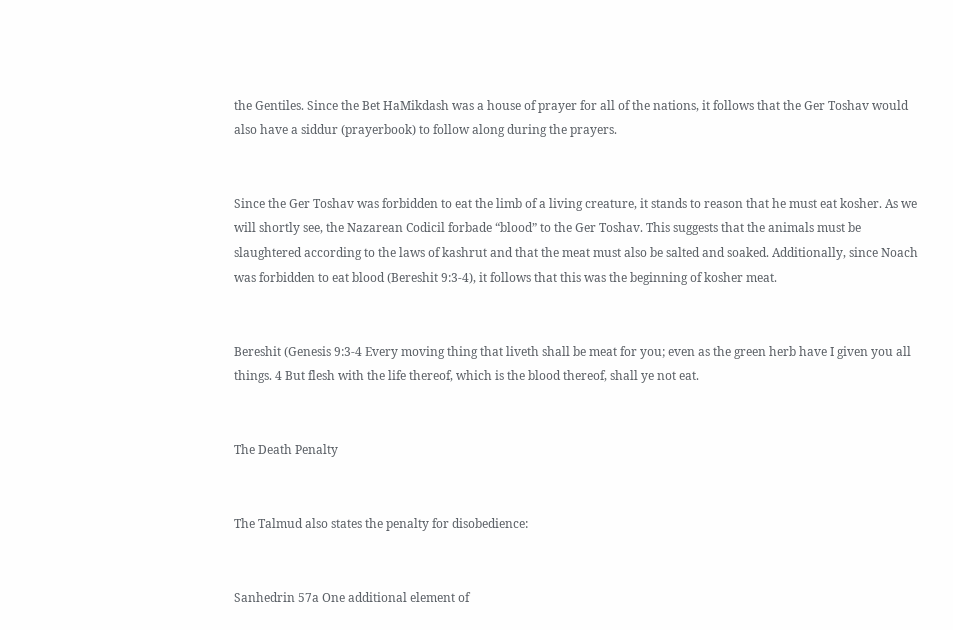the Gentiles. Since the Bet HaMikdash was a house of prayer for all of the nations, it follows that the Ger Toshav would also have a siddur (prayerbook) to follow along during the prayers.


Since the Ger Toshav was forbidden to eat the limb of a living creature, it stands to reason that he must eat kosher. As we will shortly see, the Nazarean Codicil forbade “blood” to the Ger Toshav. This suggests that the animals must be slaughtered according to the laws of kashrut and that the meat must also be salted and soaked. Additionally, since Noach was forbidden to eat blood (Bereshit 9:3-4), it follows that this was the beginning of kosher meat.


Bereshit (Genesis 9:3-4 Every moving thing that liveth shall be meat for you; even as the green herb have I given you all things. 4 But flesh with the life thereof, which is the blood thereof, shall ye not eat.


The Death Penalty


The Talmud also states the penalty for disobedience:


Sanhedrin 57a One additional element of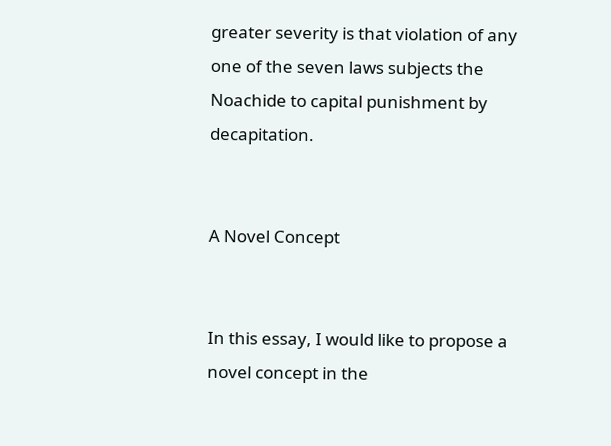greater severity is that violation of any one of the seven laws subjects the Noachide to capital punishment by decapitation.


A Novel Concept


In this essay, I would like to propose a novel concept in the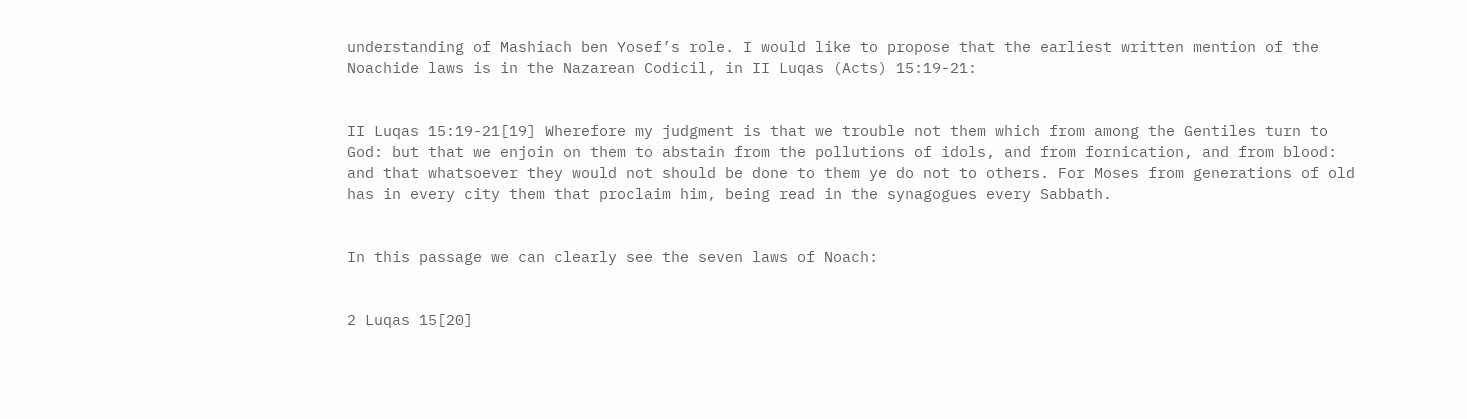understanding of Mashiach ben Yosef’s role. I would like to propose that the earliest written mention of the Noachide laws is in the Nazarean Codicil, in II Luqas (Acts) 15:19-21:


II Luqas 15:19-21[19] Wherefore my judgment is that we trouble not them which from among the Gentiles turn to God: but that we enjoin on them to abstain from the pollutions of idols, and from fornication, and from blood: and that whatsoever they would not should be done to them ye do not to others. For Moses from generations of old has in every city them that proclaim him, being read in the synagogues every Sabbath.


In this passage we can clearly see the seven laws of Noach:


2 Luqas 15[20]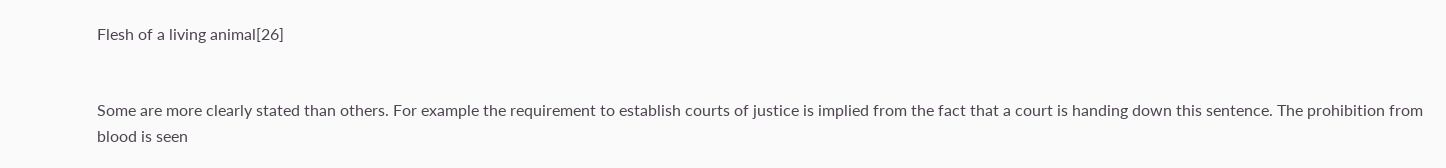Flesh of a living animal[26]


Some are more clearly stated than others. For example the requirement to establish courts of justice is implied from the fact that a court is handing down this sentence. The prohibition from blood is seen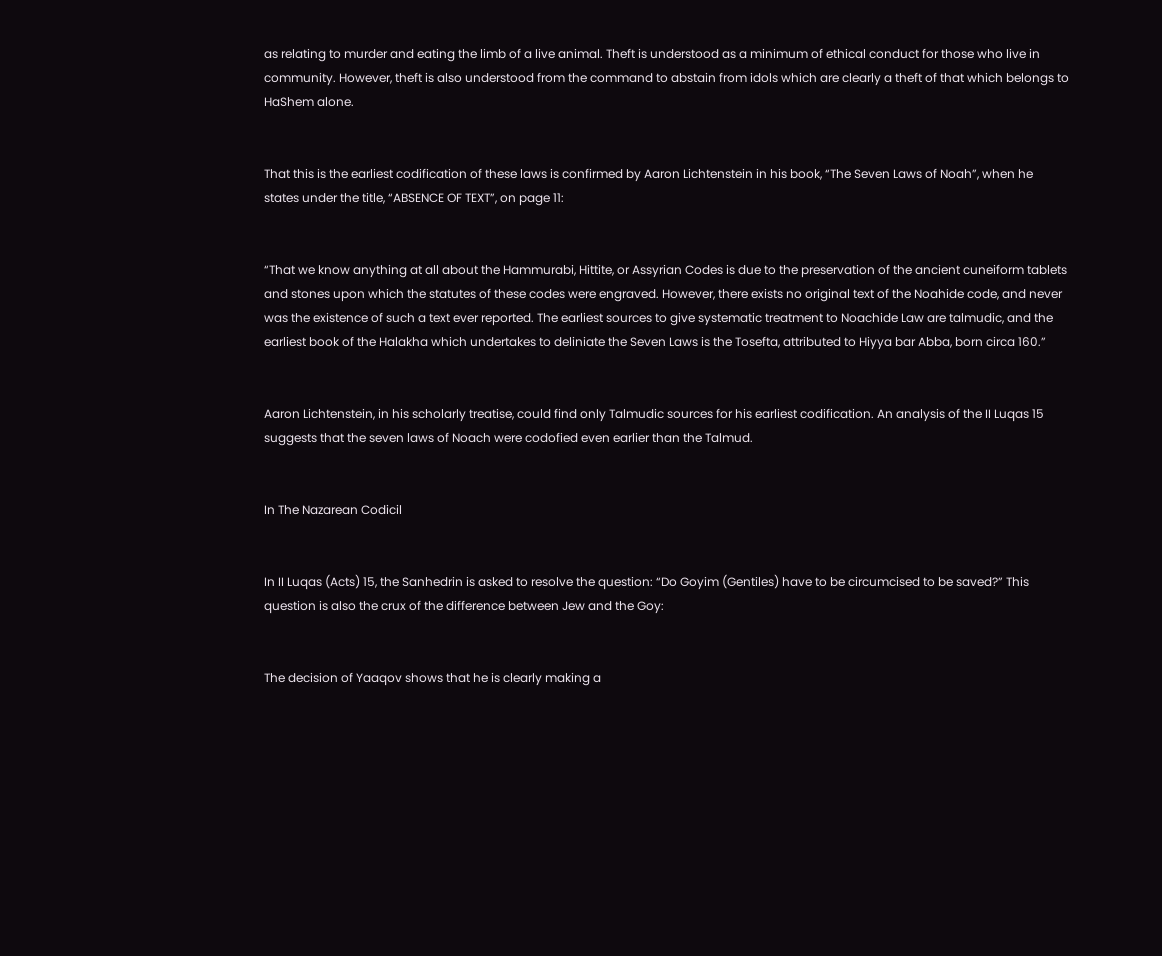as relating to murder and eating the limb of a live animal. Theft is understood as a minimum of ethical conduct for those who live in community. However, theft is also understood from the command to abstain from idols which are clearly a theft of that which belongs to HaShem alone.


That this is the earliest codification of these laws is confirmed by Aaron Lichtenstein in his book, “The Seven Laws of Noah”, when he states under the title, “ABSENCE OF TEXT”, on page 11:


“That we know anything at all about the Hammurabi, Hittite, or Assyrian Codes is due to the preservation of the ancient cuneiform tablets and stones upon which the statutes of these codes were engraved. However, there exists no original text of the Noahide code, and never was the existence of such a text ever reported. The earliest sources to give systematic treatment to Noachide Law are talmudic, and the earliest book of the Halakha which undertakes to deliniate the Seven Laws is the Tosefta, attributed to Hiyya bar Abba, born circa 160.”


Aaron Lichtenstein, in his scholarly treatise, could find only Talmudic sources for his earliest codification. An analysis of the II Luqas 15 suggests that the seven laws of Noach were codofied even earlier than the Talmud.


In The Nazarean Codicil


In II Luqas (Acts) 15, the Sanhedrin is asked to resolve the question: “Do Goyim (Gentiles) have to be circumcised to be saved?” This question is also the crux of the difference between Jew and the Goy:


The decision of Yaaqov shows that he is clearly making a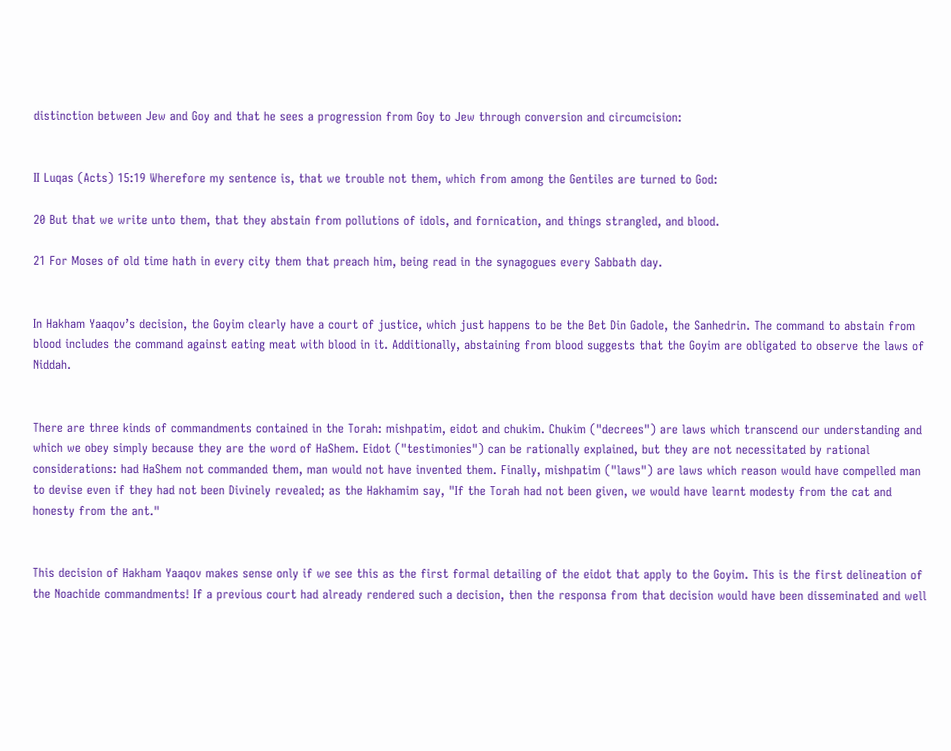distinction between Jew and Goy and that he sees a progression from Goy to Jew through conversion and circumcision:


II Luqas (Acts) 15:19 Wherefore my sentence is, that we trouble not them, which from among the Gentiles are turned to God:

20 But that we write unto them, that they abstain from pollutions of idols, and fornication, and things strangled, and blood.

21 For Moses of old time hath in every city them that preach him, being read in the synagogues every Sabbath day.


In Hakham Yaaqov’s decision, the Goyim clearly have a court of justice, which just happens to be the Bet Din Gadole, the Sanhedrin. The command to abstain from blood includes the command against eating meat with blood in it. Additionally, abstaining from blood suggests that the Goyim are obligated to observe the laws of Niddah.


There are three kinds of commandments contained in the Torah: mishpatim, eidot and chukim. Chukim ("decrees") are laws which transcend our understanding and which we obey simply because they are the word of HaShem. Eidot ("testimonies") can be rationally explained, but they are not necessitated by rational considerations: had HaShem not commanded them, man would not have invented them. Finally, mishpatim ("laws") are laws which reason would have compelled man to devise even if they had not been Divinely revealed; as the Hakhamim say, "If the Torah had not been given, we would have learnt modesty from the cat and honesty from the ant."


This decision of Hakham Yaaqov makes sense only if we see this as the first formal detailing of the eidot that apply to the Goyim. This is the first delineation of the Noachide commandments! If a previous court had already rendered such a decision, then the responsa from that decision would have been disseminated and well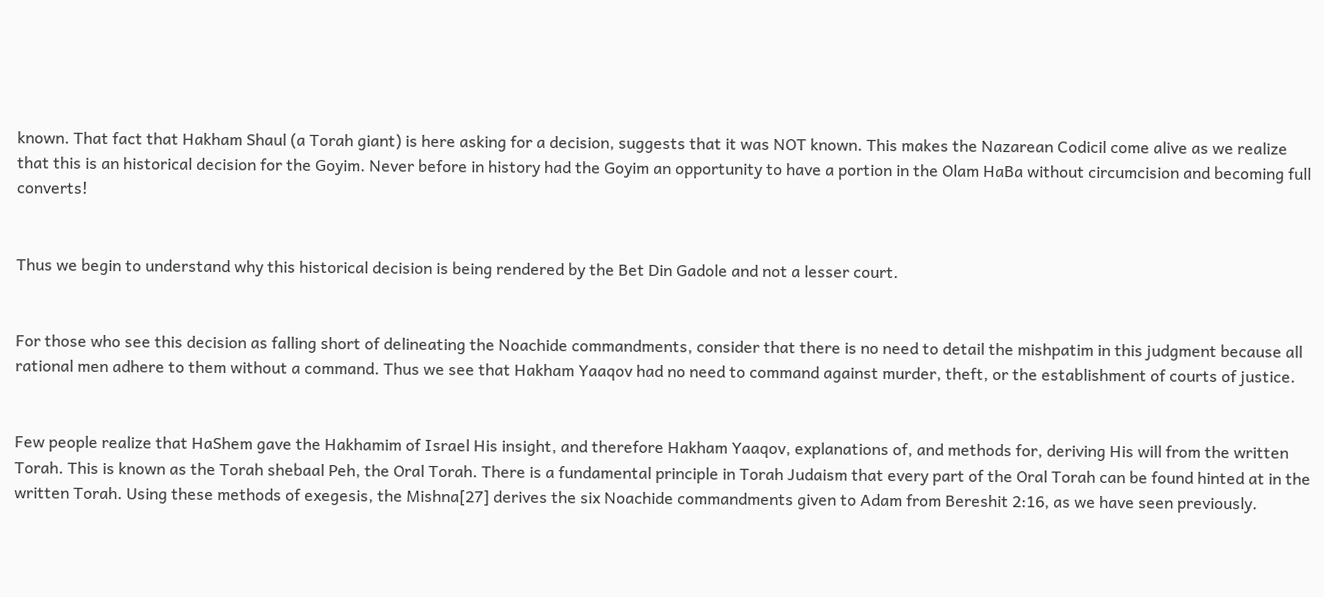known. That fact that Hakham Shaul (a Torah giant) is here asking for a decision, suggests that it was NOT known. This makes the Nazarean Codicil come alive as we realize that this is an historical decision for the Goyim. Never before in history had the Goyim an opportunity to have a portion in the Olam HaBa without circumcision and becoming full converts!


Thus we begin to understand why this historical decision is being rendered by the Bet Din Gadole and not a lesser court.


For those who see this decision as falling short of delineating the Noachide commandments, consider that there is no need to detail the mishpatim in this judgment because all rational men adhere to them without a command. Thus we see that Hakham Yaaqov had no need to command against murder, theft, or the establishment of courts of justice.


Few people realize that HaShem gave the Hakhamim of Israel His insight, and therefore Hakham Yaaqov, explanations of, and methods for, deriving His will from the written Torah. This is known as the Torah shebaal Peh, the Oral Torah. There is a fundamental principle in Torah Judaism that every part of the Oral Torah can be found hinted at in the written Torah. Using these methods of exegesis, the Mishna[27] derives the six Noachide commandments given to Adam from Bereshit 2:16, as we have seen previously.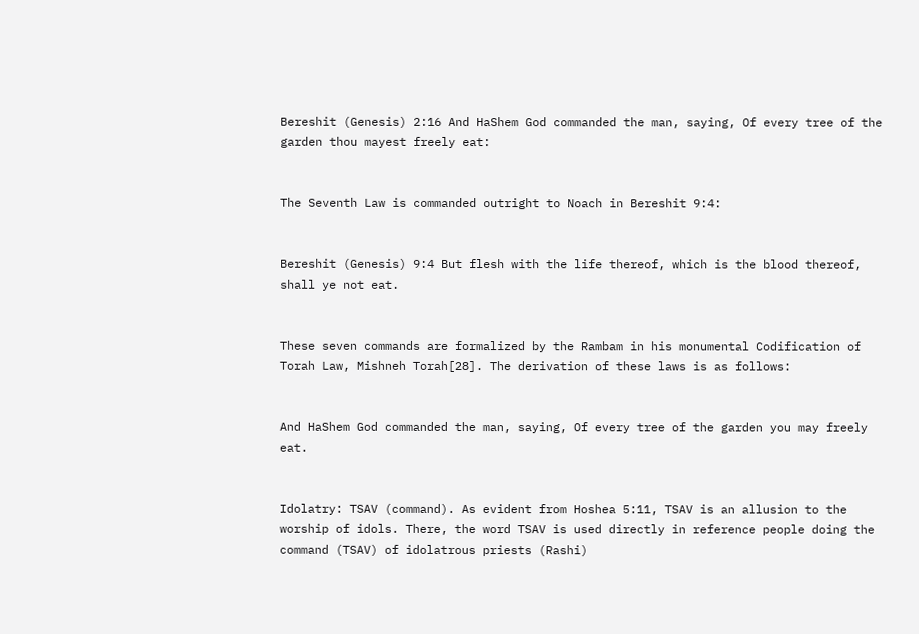Bereshit (Genesis) 2:16 And HaShem God commanded the man, saying, Of every tree of the garden thou mayest freely eat:


The Seventh Law is commanded outright to Noach in Bereshit 9:4:


Bereshit (Genesis) 9:4 But flesh with the life thereof, which is the blood thereof, shall ye not eat.


These seven commands are formalized by the Rambam in his monumental Codification of Torah Law, Mishneh Torah[28]. The derivation of these laws is as follows:


And HaShem God commanded the man, saying, Of every tree of the garden you may freely eat.


Idolatry: TSAV (command). As evident from Hoshea 5:11, TSAV is an allusion to the worship of idols. There, the word TSAV is used directly in reference people doing the command (TSAV) of idolatrous priests (Rashi)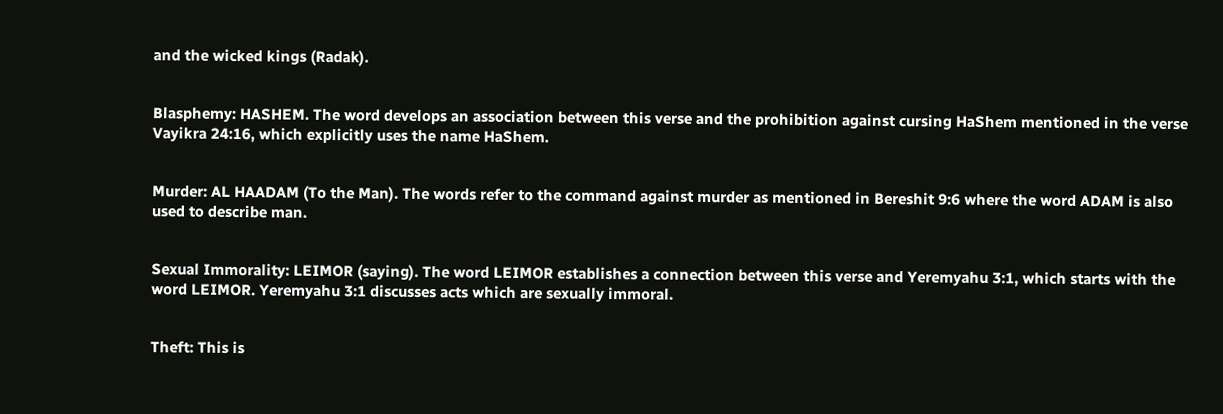and the wicked kings (Radak).


Blasphemy: HASHEM. The word develops an association between this verse and the prohibition against cursing HaShem mentioned in the verse Vayikra 24:16, which explicitly uses the name HaShem.


Murder: AL HAADAM (To the Man). The words refer to the command against murder as mentioned in Bereshit 9:6 where the word ADAM is also used to describe man.


Sexual Immorality: LEIMOR (saying). The word LEIMOR establishes a connection between this verse and Yeremyahu 3:1, which starts with the word LEIMOR. Yeremyahu 3:1 discusses acts which are sexually immoral.


Theft: This is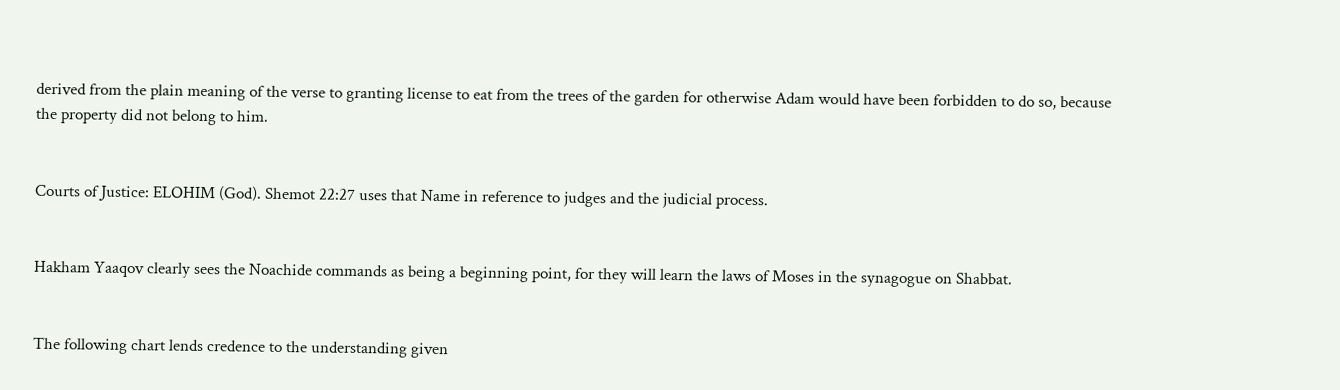derived from the plain meaning of the verse to granting license to eat from the trees of the garden for otherwise Adam would have been forbidden to do so, because the property did not belong to him.


Courts of Justice: ELOHIM (God). Shemot 22:27 uses that Name in reference to judges and the judicial process.


Hakham Yaaqov clearly sees the Noachide commands as being a beginning point, for they will learn the laws of Moses in the synagogue on Shabbat.


The following chart lends credence to the understanding given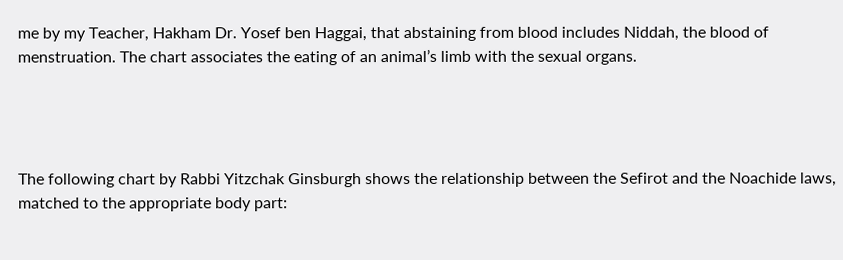me by my Teacher, Hakham Dr. Yosef ben Haggai, that abstaining from blood includes Niddah, the blood of menstruation. The chart associates the eating of an animal’s limb with the sexual organs.




The following chart by Rabbi Yitzchak Ginsburgh shows the relationship between the Sefirot and the Noachide laws, matched to the appropriate body part: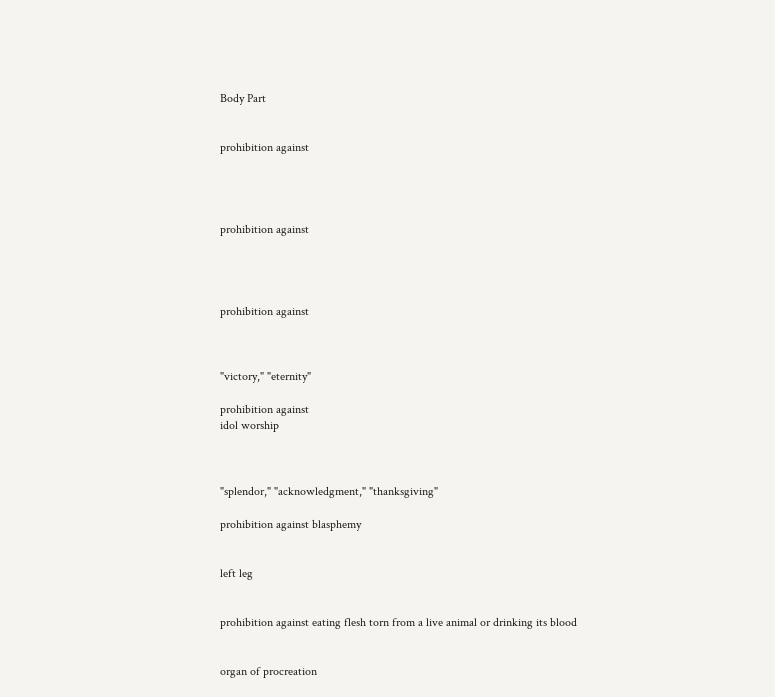Body Part


prohibition against




prohibition against




prohibition against



"victory," "eternity"

prohibition against
idol worship



"splendor," "acknowledgment," "thanksgiving"

prohibition against blasphemy


left leg


prohibition against eating flesh torn from a live animal or drinking its blood


organ of procreation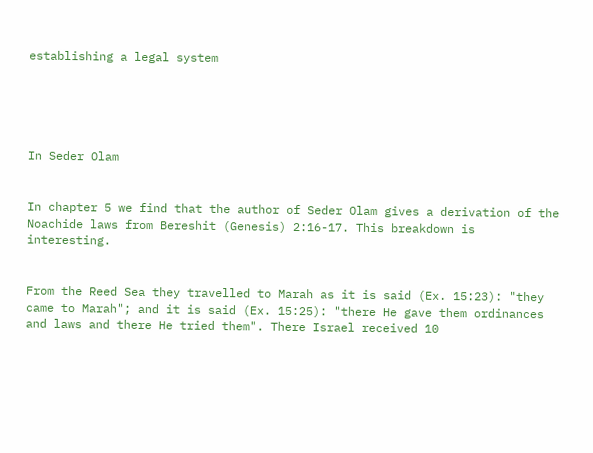establishing a legal system





In Seder Olam


In chapter 5 we find that the author of Seder Olam gives a derivation of the Noachide laws from Bereshit (Genesis) 2:16-17. This breakdown is interesting.


From the Reed Sea they travelled to Marah as it is said (Ex. 15:23): "they came to Marah"; and it is said (Ex. 15:25): "there He gave them ordinances and laws and there He tried them". There Israel received 10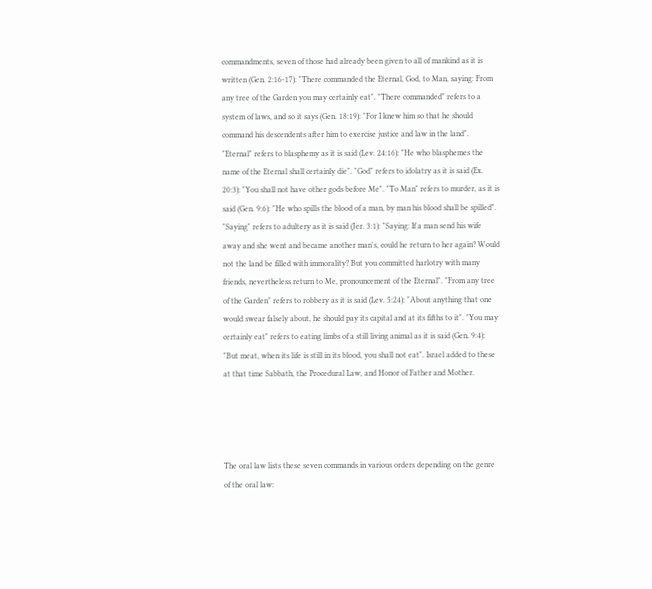commandments, seven of those had already been given to all of mankind as it is written (Gen. 2:16-17): "There commanded the Eternal, God, to Man, saying: From any tree of the Garden you may certainly eat". "There commanded" refers to a system of laws, and so it says (Gen. 18:19): "For I knew him so that he should command his descendents after him to exercise justice and law in the land". "Eternal" refers to blasphemy as it is said (Lev. 24:16): "He who blasphemes the name of the Eternal shall certainly die". "God" refers to idolatry as it is said (Ex. 20:3): "You shall not have other gods before Me". "To Man" refers to murder, as it is said (Gen. 9:6): "He who spills the blood of a man, by man his blood shall be spilled". "Saying" refers to adultery as it is said (Jer. 3:1): "Saying: If a man send his wife away and she went and became another man's, could he return to her again? Would not the land be filled with immorality? But you committed harlotry with many friends, nevertheless return to Me, pronouncement of the Eternal". "From any tree of the Garden" refers to robbery as it is said (Lev. 5:24): "About anything that one would swear falsely about, he should pay its capital and at its fifths to it". "You may certainly eat" refers to eating limbs of a still living animal as it is said (Gen. 9:4): "But meat, when its life is still in its blood, you shall not eat". Israel added to these at that time Sabbath, the Procedural Law, and Honor of Father and Mother.




The oral law lists these seven commands in various orders depending on the genre of the oral law: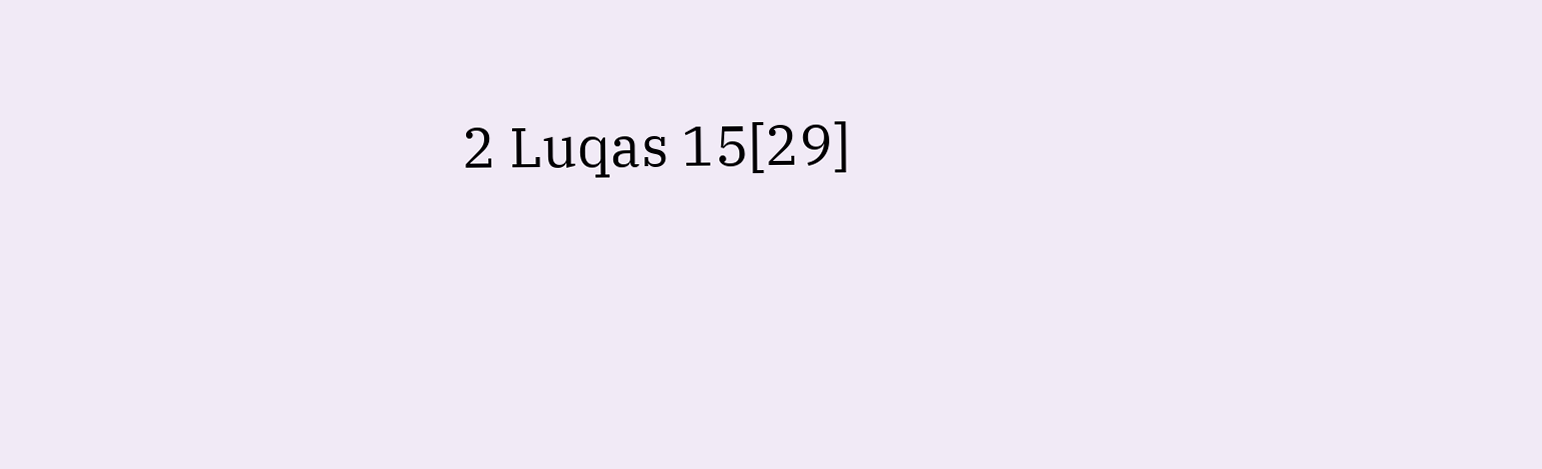2 Luqas 15[29]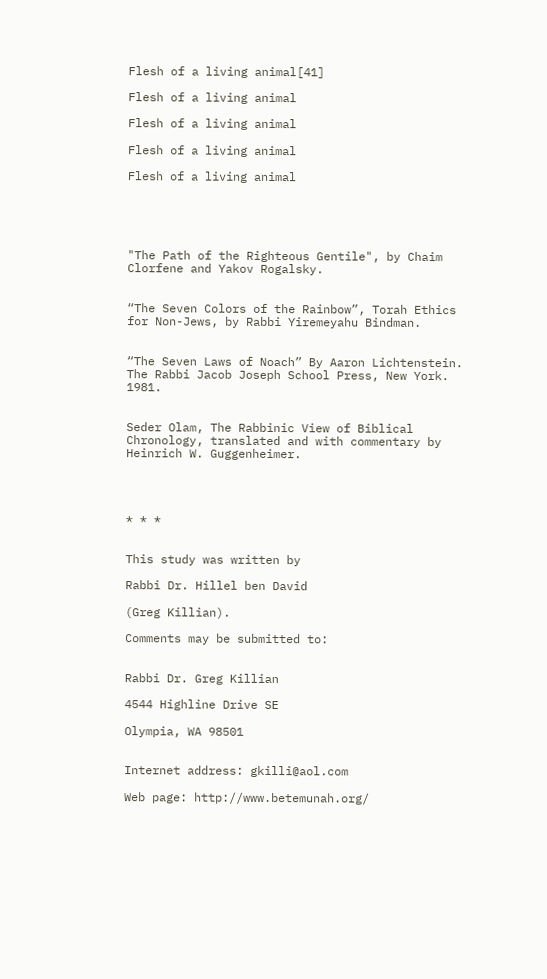Flesh of a living animal[41]

Flesh of a living animal

Flesh of a living animal

Flesh of a living animal

Flesh of a living animal





"The Path of the Righteous Gentile", by Chaim Clorfene and Yakov Rogalsky.


“The Seven Colors of the Rainbow”, Torah Ethics for Non-Jews, by Rabbi Yiremeyahu Bindman.


“The Seven Laws of Noach” By Aaron Lichtenstein. The Rabbi Jacob Joseph School Press, New York. 1981.


Seder Olam, The Rabbinic View of Biblical Chronology, translated and with commentary by Heinrich W. Guggenheimer.




* * *


This study was written by

Rabbi Dr. Hillel ben David

(Greg Killian).

Comments may be submitted to:


Rabbi Dr. Greg Killian

4544 Highline Drive SE

Olympia, WA 98501


Internet address: gkilli@aol.com

Web page: http://www.betemunah.org/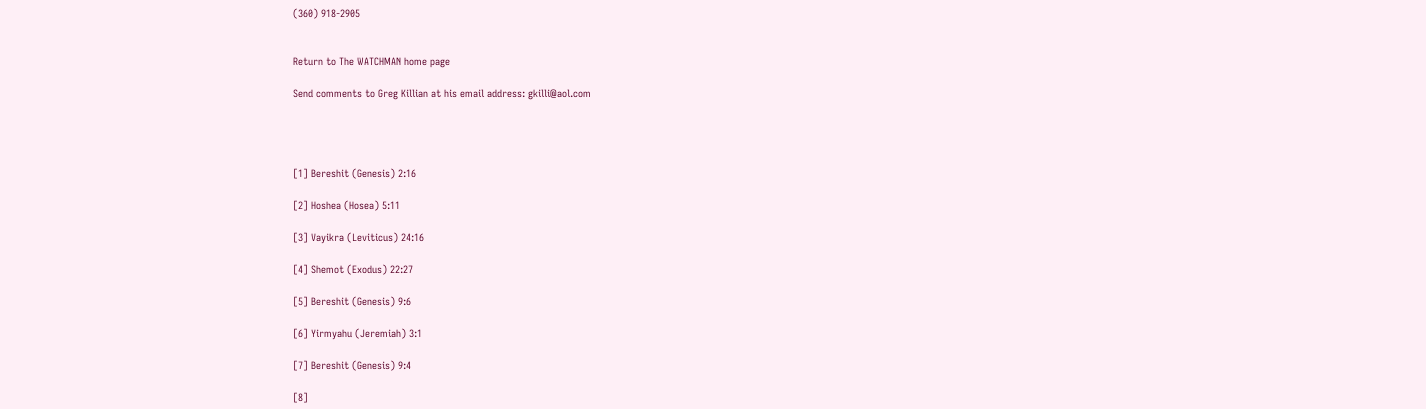(360) 918-2905


Return to The WATCHMAN home page

Send comments to Greg Killian at his email address: gkilli@aol.com




[1] Bereshit (Genesis) 2:16

[2] Hoshea (Hosea) 5:11

[3] Vayikra (Leviticus) 24:16

[4] Shemot (Exodus) 22:27

[5] Bereshit (Genesis) 9:6

[6] Yirmyahu (Jeremiah) 3:1

[7] Bereshit (Genesis) 9:4

[8]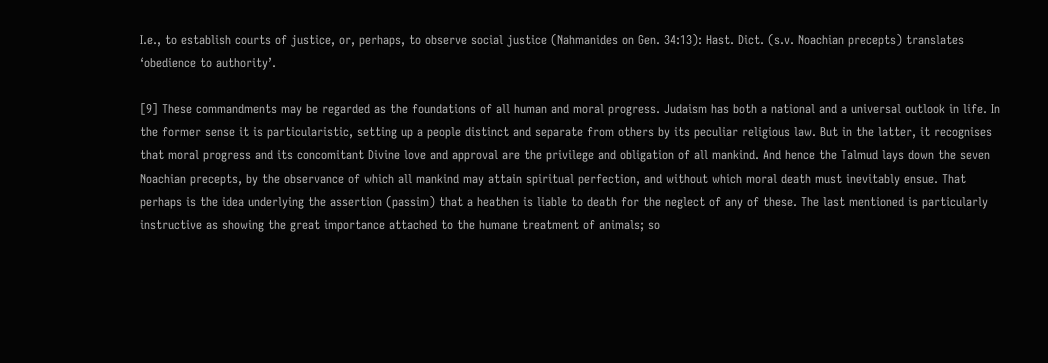I.e., to establish courts of justice, or, perhaps, to observe social justice (Nahmanides on Gen. 34:13): Hast. Dict. (s.v. Noachian precepts) translates ‘obedience to authority’.

[9] These commandments may be regarded as the foundations of all human and moral progress. Judaism has both a national and a universal outlook in life. In the former sense it is particularistic, setting up a people distinct and separate from others by its peculiar religious law. But in the latter, it recognises that moral progress and its concomitant Divine love and approval are the privilege and obligation of all mankind. And hence the Talmud lays down the seven Noachian precepts, by the observance of which all mankind may attain spiritual perfection, and without which moral death must inevitably ensue. That perhaps is the idea underlying the assertion (passim) that a heathen is liable to death for the neglect of any of these. The last mentioned is particularly instructive as showing the great importance attached to the humane treatment of animals; so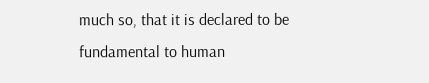much so, that it is declared to be fundamental to human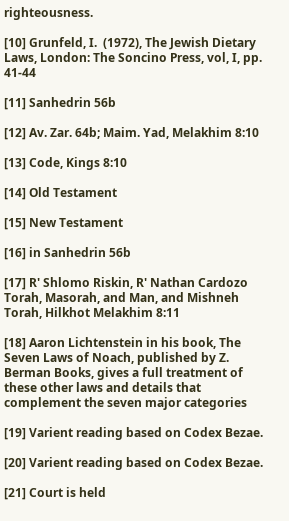righteousness.

[10] Grunfeld, I.  (1972), The Jewish Dietary Laws, London: The Soncino Press, vol, I, pp. 41-44

[11] Sanhedrin 56b

[12] Av. Zar. 64b; Maim. Yad, Melakhim 8:10

[13] Code, Kings 8:10

[14] Old Testament

[15] New Testament

[16] in Sanhedrin 56b

[17] R' Shlomo Riskin, R' Nathan Cardozo Torah, Masorah, and Man, and Mishneh Torah, Hilkhot Melakhim 8:11

[18] Aaron Lichtenstein in his book, The Seven Laws of Noach, published by Z. Berman Books, gives a full treatment of these other laws and details that complement the seven major categories

[19] Varient reading based on Codex Bezae.

[20] Varient reading based on Codex Bezae.

[21] Court is held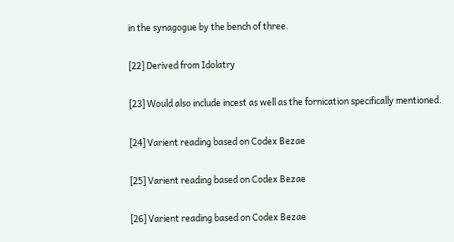in the synagogue by the bench of three.

[22] Derived from Idolatry

[23] Would also include incest as well as the fornication specifically mentioned.

[24] Varient reading based on Codex Bezae

[25] Varient reading based on Codex Bezae

[26] Varient reading based on Codex Bezae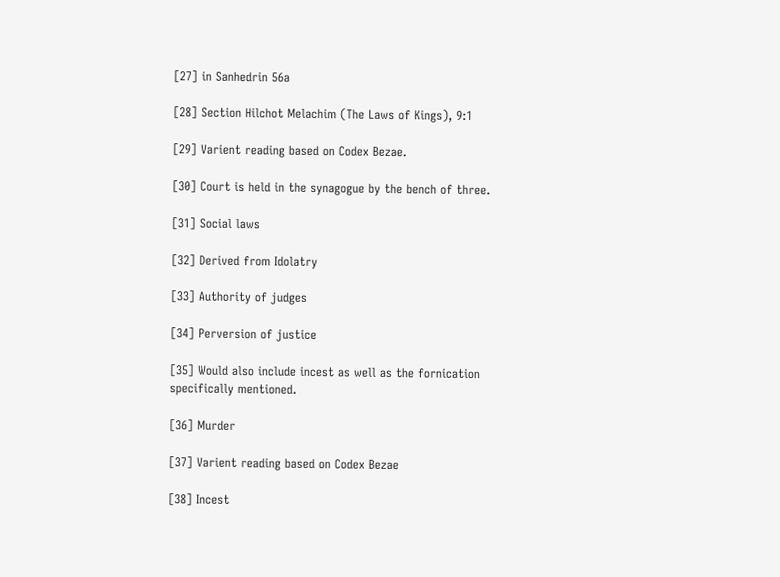[27] in Sanhedrin 56a

[28] Section Hilchot Melachim (The Laws of Kings), 9:1

[29] Varient reading based on Codex Bezae.

[30] Court is held in the synagogue by the bench of three.

[31] Social laws

[32] Derived from Idolatry

[33] Authority of judges

[34] Perversion of justice

[35] Would also include incest as well as the fornication specifically mentioned.

[36] Murder

[37] Varient reading based on Codex Bezae

[38] Incest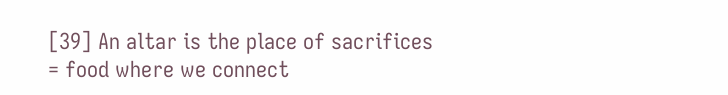[39] An altar is the place of sacrifices = food where we connect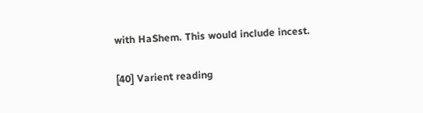with HaShem. This would include incest.

[40] Varient reading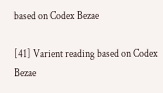based on Codex Bezae

[41] Varient reading based on Codex Bezae